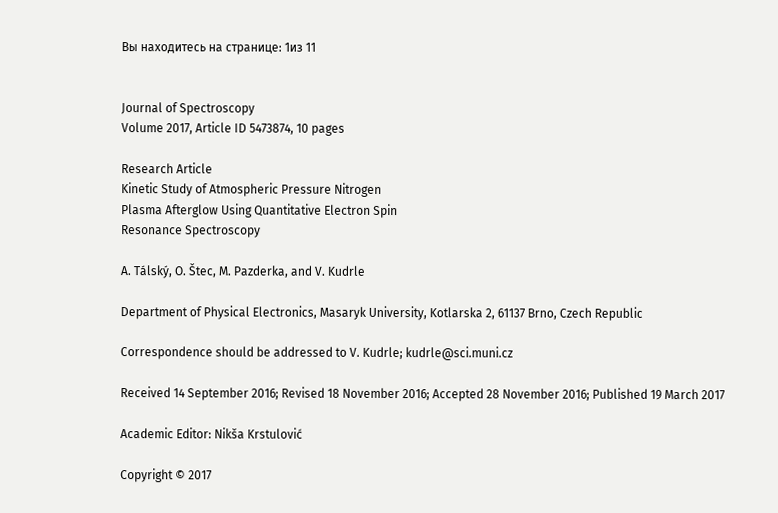Вы находитесь на странице: 1из 11


Journal of Spectroscopy
Volume 2017, Article ID 5473874, 10 pages

Research Article
Kinetic Study of Atmospheric Pressure Nitrogen
Plasma Afterglow Using Quantitative Electron Spin
Resonance Spectroscopy

A. Tálský, O. Štec, M. Pazderka, and V. Kudrle

Department of Physical Electronics, Masaryk University, Kotlarska 2, 61137 Brno, Czech Republic

Correspondence should be addressed to V. Kudrle; kudrle@sci.muni.cz

Received 14 September 2016; Revised 18 November 2016; Accepted 28 November 2016; Published 19 March 2017

Academic Editor: Nikša Krstulović

Copyright © 2017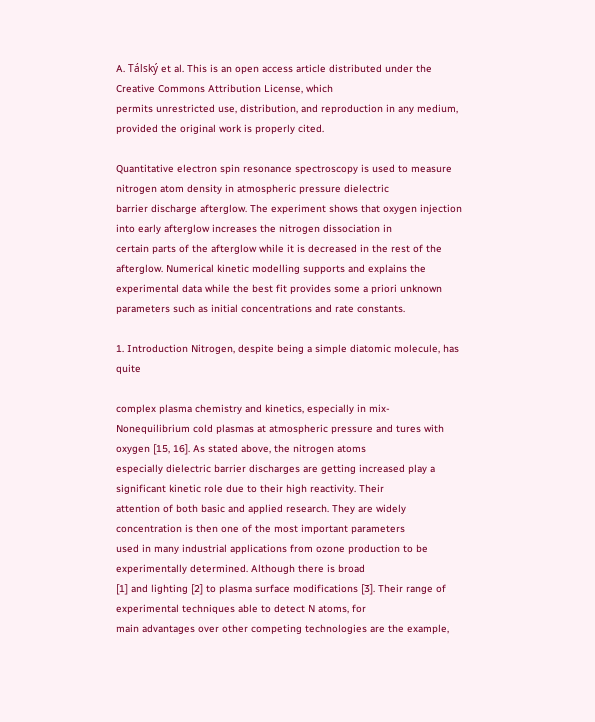A. Tálský et al. This is an open access article distributed under the Creative Commons Attribution License, which
permits unrestricted use, distribution, and reproduction in any medium, provided the original work is properly cited.

Quantitative electron spin resonance spectroscopy is used to measure nitrogen atom density in atmospheric pressure dielectric
barrier discharge afterglow. The experiment shows that oxygen injection into early afterglow increases the nitrogen dissociation in
certain parts of the afterglow while it is decreased in the rest of the afterglow. Numerical kinetic modelling supports and explains the
experimental data while the best fit provides some a priori unknown parameters such as initial concentrations and rate constants.

1. Introduction Nitrogen, despite being a simple diatomic molecule, has quite

complex plasma chemistry and kinetics, especially in mix-
Nonequilibrium cold plasmas at atmospheric pressure and tures with oxygen [15, 16]. As stated above, the nitrogen atoms
especially dielectric barrier discharges are getting increased play a significant kinetic role due to their high reactivity. Their
attention of both basic and applied research. They are widely concentration is then one of the most important parameters
used in many industrial applications from ozone production to be experimentally determined. Although there is broad
[1] and lighting [2] to plasma surface modifications [3]. Their range of experimental techniques able to detect N atoms, for
main advantages over other competing technologies are the example,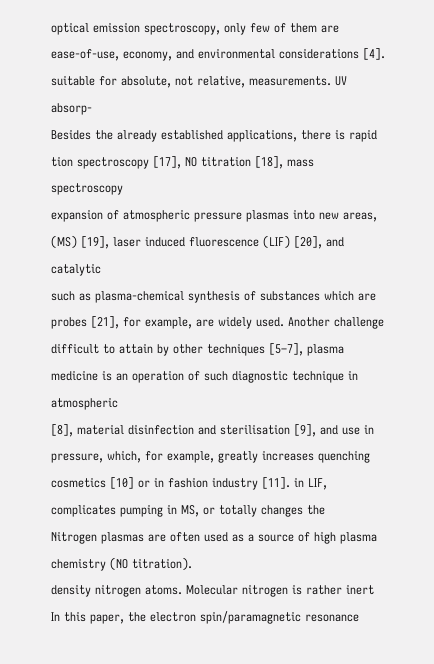optical emission spectroscopy, only few of them are
ease-of-use, economy, and environmental considerations [4]. suitable for absolute, not relative, measurements. UV absorp-
Besides the already established applications, there is rapid tion spectroscopy [17], NO titration [18], mass spectroscopy
expansion of atmospheric pressure plasmas into new areas, (MS) [19], laser induced fluorescence (LIF) [20], and catalytic
such as plasma-chemical synthesis of substances which are probes [21], for example, are widely used. Another challenge
difficult to attain by other techniques [5–7], plasma medicine is an operation of such diagnostic technique in atmospheric
[8], material disinfection and sterilisation [9], and use in pressure, which, for example, greatly increases quenching
cosmetics [10] or in fashion industry [11]. in LIF, complicates pumping in MS, or totally changes the
Nitrogen plasmas are often used as a source of high plasma chemistry (NO titration).
density nitrogen atoms. Molecular nitrogen is rather inert In this paper, the electron spin/paramagnetic resonance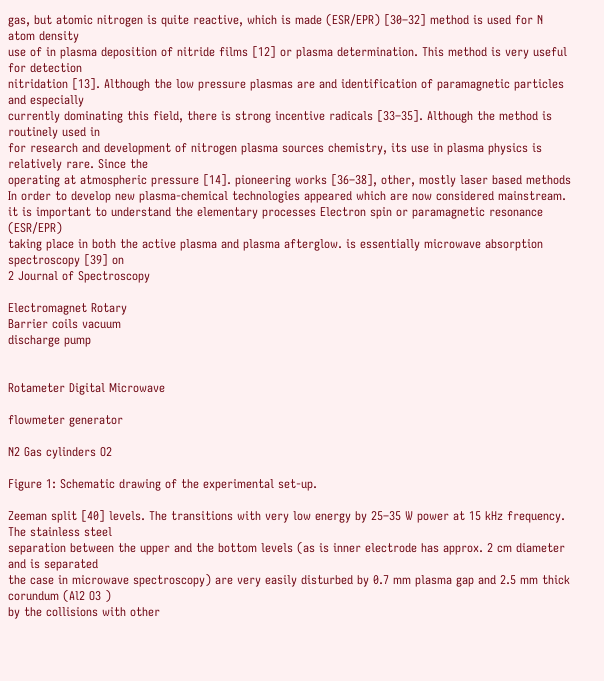gas, but atomic nitrogen is quite reactive, which is made (ESR/EPR) [30–32] method is used for N atom density
use of in plasma deposition of nitride films [12] or plasma determination. This method is very useful for detection
nitridation [13]. Although the low pressure plasmas are and identification of paramagnetic particles and especially
currently dominating this field, there is strong incentive radicals [33–35]. Although the method is routinely used in
for research and development of nitrogen plasma sources chemistry, its use in plasma physics is relatively rare. Since the
operating at atmospheric pressure [14]. pioneering works [36–38], other, mostly laser based methods
In order to develop new plasma-chemical technologies appeared which are now considered mainstream.
it is important to understand the elementary processes Electron spin or paramagnetic resonance (ESR/EPR)
taking place in both the active plasma and plasma afterglow. is essentially microwave absorption spectroscopy [39] on
2 Journal of Spectroscopy

Electromagnet Rotary
Barrier coils vacuum
discharge pump


Rotameter Digital Microwave

flowmeter generator

N2 Gas cylinders O2

Figure 1: Schematic drawing of the experimental set-up.

Zeeman split [40] levels. The transitions with very low energy by 25–35 W power at 15 kHz frequency. The stainless steel
separation between the upper and the bottom levels (as is inner electrode has approx. 2 cm diameter and is separated
the case in microwave spectroscopy) are very easily disturbed by 0.7 mm plasma gap and 2.5 mm thick corundum (Al2 O3 )
by the collisions with other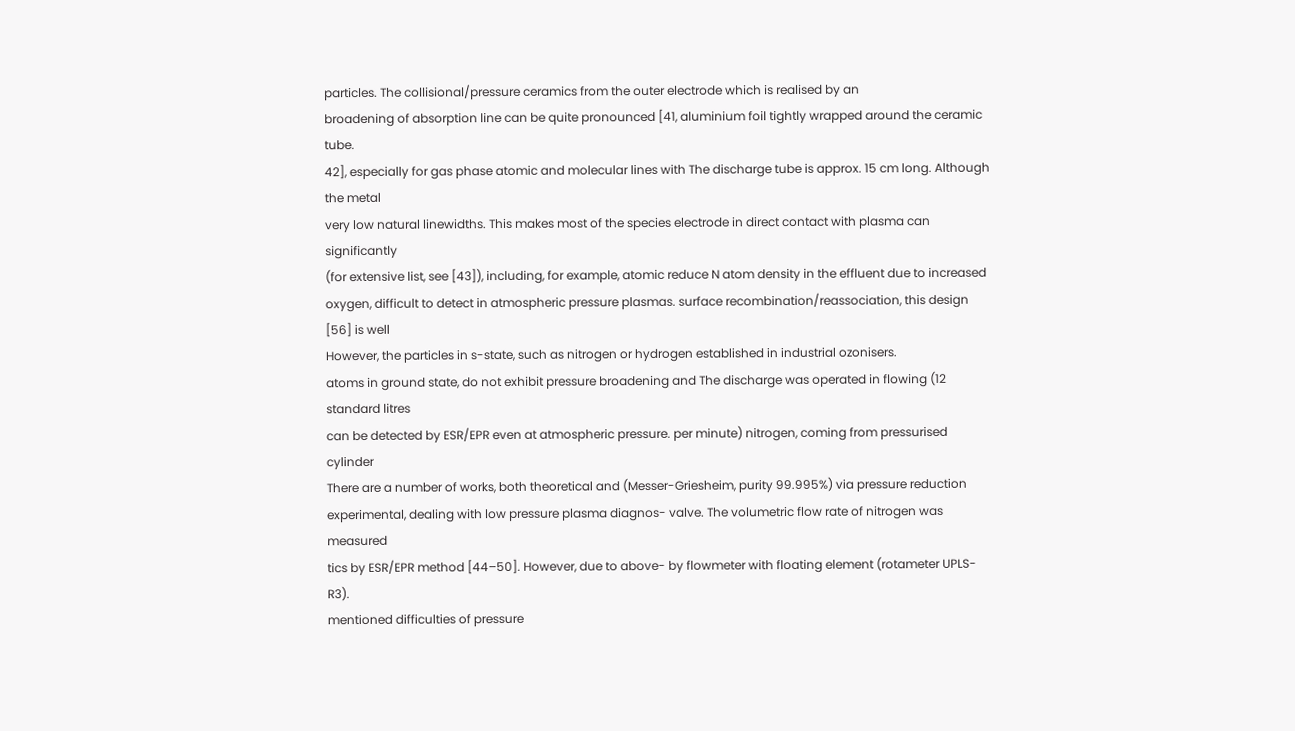particles. The collisional/pressure ceramics from the outer electrode which is realised by an
broadening of absorption line can be quite pronounced [41, aluminium foil tightly wrapped around the ceramic tube.
42], especially for gas phase atomic and molecular lines with The discharge tube is approx. 15 cm long. Although the metal
very low natural linewidths. This makes most of the species electrode in direct contact with plasma can significantly
(for extensive list, see [43]), including, for example, atomic reduce N atom density in the effluent due to increased
oxygen, difficult to detect in atmospheric pressure plasmas. surface recombination/reassociation, this design [56] is well
However, the particles in s-state, such as nitrogen or hydrogen established in industrial ozonisers.
atoms in ground state, do not exhibit pressure broadening and The discharge was operated in flowing (12 standard litres
can be detected by ESR/EPR even at atmospheric pressure. per minute) nitrogen, coming from pressurised cylinder
There are a number of works, both theoretical and (Messer-Griesheim, purity 99.995%) via pressure reduction
experimental, dealing with low pressure plasma diagnos- valve. The volumetric flow rate of nitrogen was measured
tics by ESR/EPR method [44–50]. However, due to above- by flowmeter with floating element (rotameter UPLS-R3).
mentioned difficulties of pressure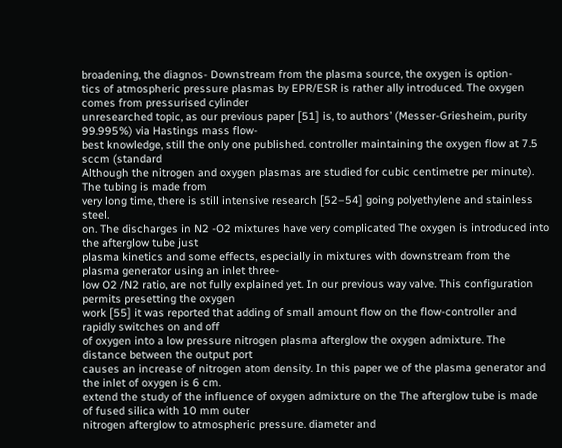broadening, the diagnos- Downstream from the plasma source, the oxygen is option-
tics of atmospheric pressure plasmas by EPR/ESR is rather ally introduced. The oxygen comes from pressurised cylinder
unresearched topic, as our previous paper [51] is, to authors’ (Messer-Griesheim, purity 99.995%) via Hastings mass flow-
best knowledge, still the only one published. controller maintaining the oxygen flow at 7.5 sccm (standard
Although the nitrogen and oxygen plasmas are studied for cubic centimetre per minute). The tubing is made from
very long time, there is still intensive research [52–54] going polyethylene and stainless steel.
on. The discharges in N2 -O2 mixtures have very complicated The oxygen is introduced into the afterglow tube just
plasma kinetics and some effects, especially in mixtures with downstream from the plasma generator using an inlet three-
low O2 /N2 ratio, are not fully explained yet. In our previous way valve. This configuration permits presetting the oxygen
work [55] it was reported that adding of small amount flow on the flow-controller and rapidly switches on and off
of oxygen into a low pressure nitrogen plasma afterglow the oxygen admixture. The distance between the output port
causes an increase of nitrogen atom density. In this paper we of the plasma generator and the inlet of oxygen is 6 cm.
extend the study of the influence of oxygen admixture on the The afterglow tube is made of fused silica with 10 mm outer
nitrogen afterglow to atmospheric pressure. diameter and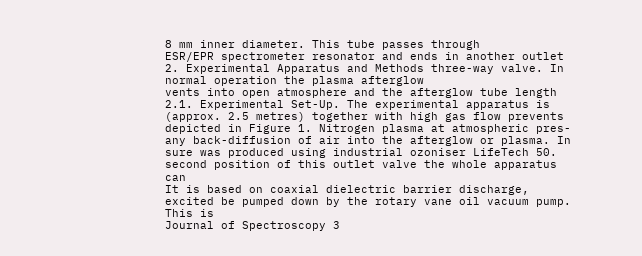8 mm inner diameter. This tube passes through
ESR/EPR spectrometer resonator and ends in another outlet
2. Experimental Apparatus and Methods three-way valve. In normal operation the plasma afterglow
vents into open atmosphere and the afterglow tube length
2.1. Experimental Set-Up. The experimental apparatus is (approx. 2.5 metres) together with high gas flow prevents
depicted in Figure 1. Nitrogen plasma at atmospheric pres- any back-diffusion of air into the afterglow or plasma. In
sure was produced using industrial ozoniser LifeTech 50. second position of this outlet valve the whole apparatus can
It is based on coaxial dielectric barrier discharge, excited be pumped down by the rotary vane oil vacuum pump. This is
Journal of Spectroscopy 3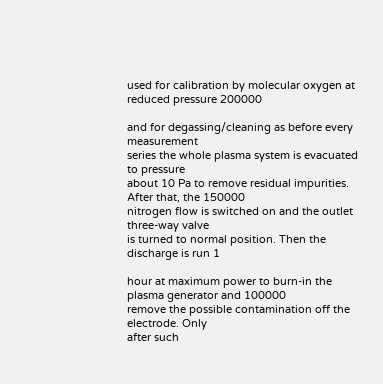used for calibration by molecular oxygen at reduced pressure 200000

and for degassing/cleaning as before every measurement
series the whole plasma system is evacuated to pressure
about 10 Pa to remove residual impurities. After that, the 150000
nitrogen flow is switched on and the outlet three-way valve
is turned to normal position. Then the discharge is run 1

hour at maximum power to burn-in the plasma generator and 100000
remove the possible contamination off the electrode. Only
after such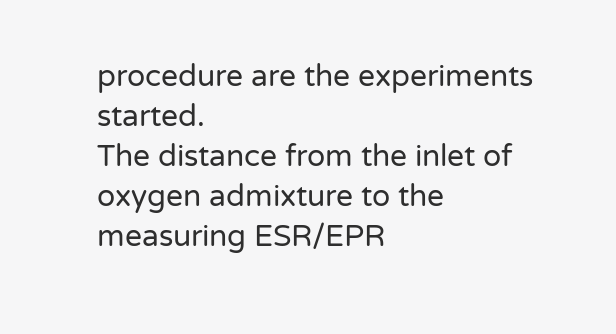procedure are the experiments started.
The distance from the inlet of oxygen admixture to the
measuring ESR/EPR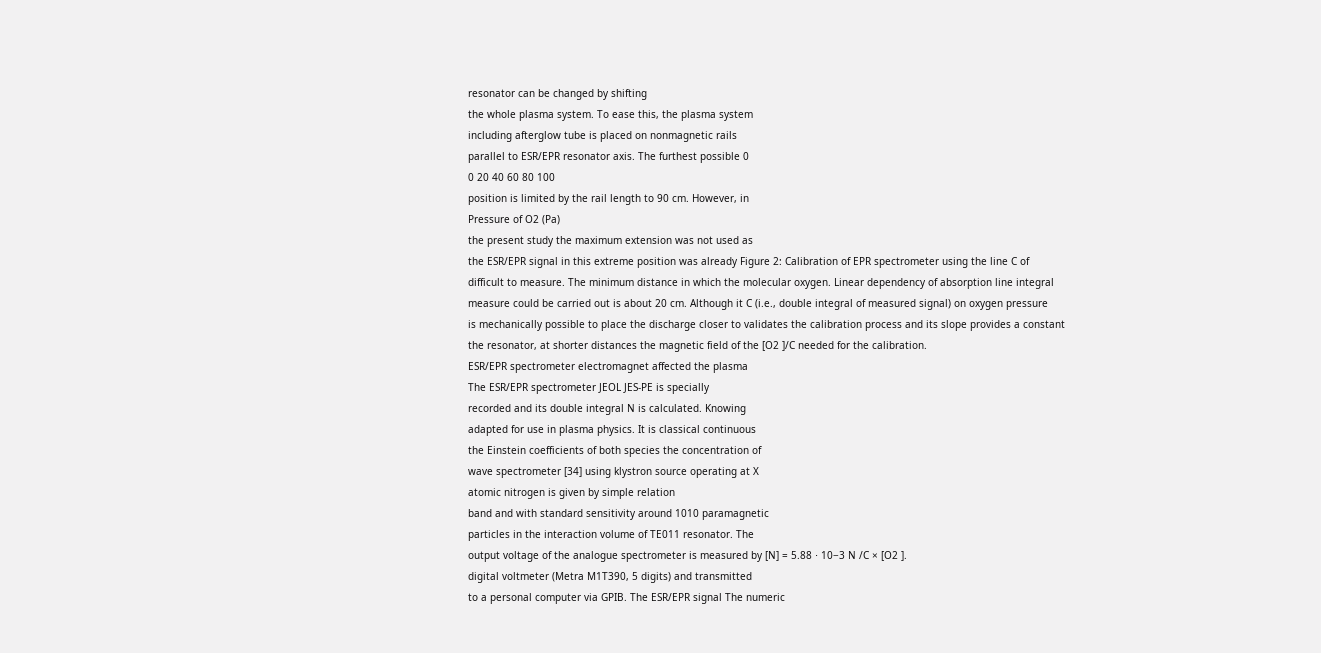resonator can be changed by shifting
the whole plasma system. To ease this, the plasma system
including afterglow tube is placed on nonmagnetic rails
parallel to ESR/EPR resonator axis. The furthest possible 0
0 20 40 60 80 100
position is limited by the rail length to 90 cm. However, in
Pressure of O2 (Pa)
the present study the maximum extension was not used as
the ESR/EPR signal in this extreme position was already Figure 2: Calibration of EPR spectrometer using the line C of
difficult to measure. The minimum distance in which the molecular oxygen. Linear dependency of absorption line integral
measure could be carried out is about 20 cm. Although it C (i.e., double integral of measured signal) on oxygen pressure
is mechanically possible to place the discharge closer to validates the calibration process and its slope provides a constant
the resonator, at shorter distances the magnetic field of the [O2 ]/C needed for the calibration.
ESR/EPR spectrometer electromagnet affected the plasma
The ESR/EPR spectrometer JEOL JES-PE is specially
recorded and its double integral N is calculated. Knowing
adapted for use in plasma physics. It is classical continuous
the Einstein coefficients of both species the concentration of
wave spectrometer [34] using klystron source operating at X
atomic nitrogen is given by simple relation
band and with standard sensitivity around 1010 paramagnetic
particles in the interaction volume of TE011 resonator. The
output voltage of the analogue spectrometer is measured by [N] = 5.88 ⋅ 10−3 N /C × [O2 ].
digital voltmeter (Metra M1T390, 5 digits) and transmitted
to a personal computer via GPIB. The ESR/EPR signal The numeric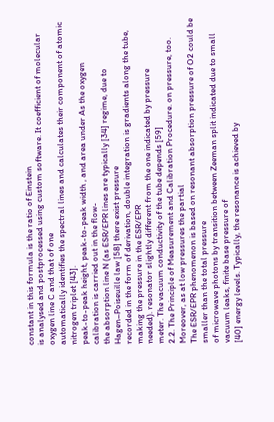constant in this formula is the ratio of Einstein
is analysed and postprocessed using custom software. It coefficient of molecular oxygen line C and that of one
automatically identifies the spectral lines and calculates their component of atomic nitrogen triplet [43].
peak-to-peak height, peak-to-peak width , and area under As the oxygen calibration is carried out in the flow-
the absorption line N (as ESR/EPR lines are typically [34] regime, due to Hagen–Poiseuille law [58] there exist pressure
recorded in the form of derivation, double integration is gradients along the tube, making the pressure in the ESR/EPR
needed). resonator slightly different from the one indicated by pressure
meter. The vacuum conductivity of the tube depends [59]
2.2. The Principle of Measurement and Calibration Procedure. on pressure, too. Moreover, as at low pressures the partial
The ESR/EPR phenomenon is based on resonant absorption pressure of O2 could be smaller than the total pressure
of microwave photons by transition between Zeeman split indicated due to small vacuum leaks, finite base pressure of
[40] energy levels. Typically, the resonance is achieved by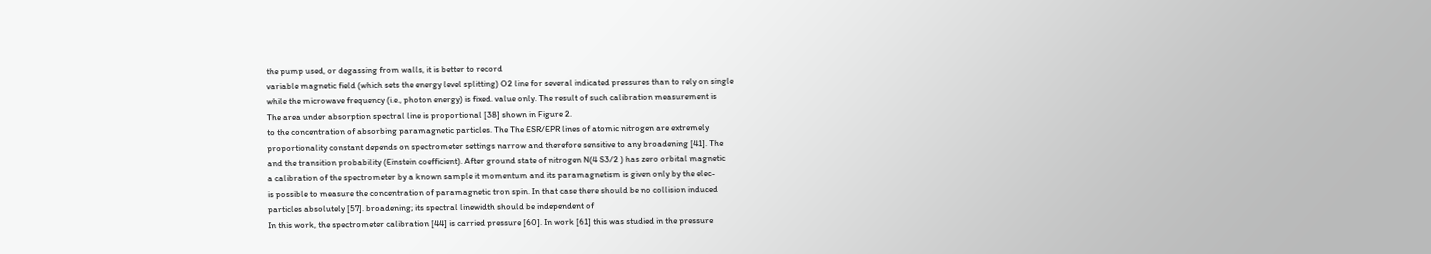the pump used, or degassing from walls, it is better to record
variable magnetic field (which sets the energy level splitting) O2 line for several indicated pressures than to rely on single
while the microwave frequency (i.e., photon energy) is fixed. value only. The result of such calibration measurement is
The area under absorption spectral line is proportional [38] shown in Figure 2.
to the concentration of absorbing paramagnetic particles. The The ESR/EPR lines of atomic nitrogen are extremely
proportionality constant depends on spectrometer settings narrow and therefore sensitive to any broadening [41]. The
and the transition probability (Einstein coefficient). After ground state of nitrogen N(4 S3/2 ) has zero orbital magnetic
a calibration of the spectrometer by a known sample it momentum and its paramagnetism is given only by the elec-
is possible to measure the concentration of paramagnetic tron spin. In that case there should be no collision induced
particles absolutely [57]. broadening; its spectral linewidth should be independent of
In this work, the spectrometer calibration [44] is carried pressure [60]. In work [61] this was studied in the pressure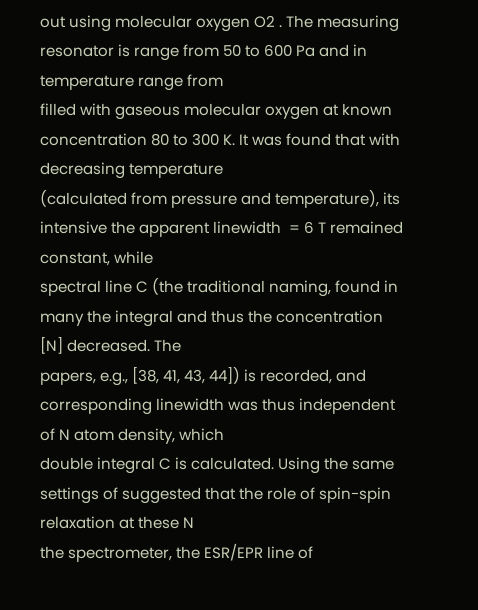out using molecular oxygen O2 . The measuring resonator is range from 50 to 600 Pa and in temperature range from
filled with gaseous molecular oxygen at known concentration 80 to 300 K. It was found that with decreasing temperature
(calculated from pressure and temperature), its intensive the apparent linewidth  = 6 T remained constant, while
spectral line C (the traditional naming, found in many the integral and thus the concentration [N] decreased. The
papers, e.g., [38, 41, 43, 44]) is recorded, and corresponding linewidth was thus independent of N atom density, which
double integral C is calculated. Using the same settings of suggested that the role of spin-spin relaxation at these N
the spectrometer, the ESR/EPR line of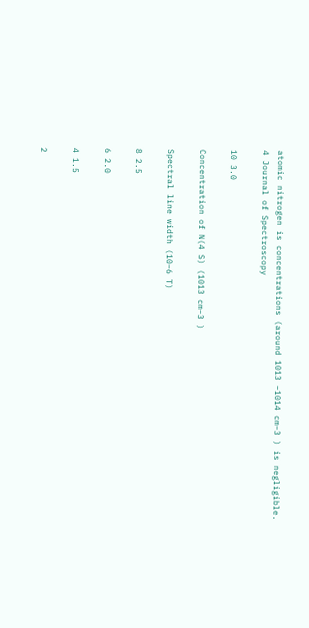atomic nitrogen is concentrations (around 1013 –1014 cm−3 ) is negligible.
4 Journal of Spectroscopy

10 3.0

Concentration of N(4 S) (1013 cm−3 )

Spectral line width (10−6 T)

8 2.5

6 2.0

4 1.5

2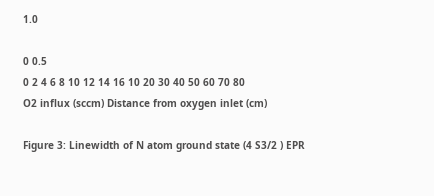1.0

0 0.5
0 2 4 6 8 10 12 14 16 10 20 30 40 50 60 70 80
O2 influx (sccm) Distance from oxygen inlet (cm)

Figure 3: Linewidth of N atom ground state (4 S3/2 ) EPR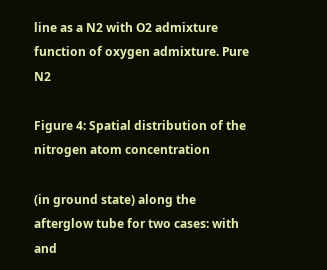line as a N2 with O2 admixture
function of oxygen admixture. Pure N2

Figure 4: Spatial distribution of the nitrogen atom concentration

(in ground state) along the afterglow tube for two cases: with and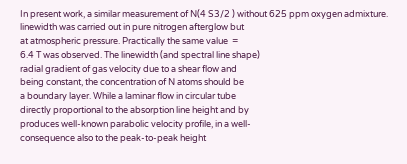In present work, a similar measurement of N(4 S3/2 ) without 625 ppm oxygen admixture.
linewidth was carried out in pure nitrogen afterglow but
at atmospheric pressure. Practically the same value  =
6.4 T was observed. The linewidth (and spectral line shape)
radial gradient of gas velocity due to a shear flow and
being constant, the concentration of N atoms should be
a boundary layer. While a laminar flow in circular tube
directly proportional to the absorption line height and by
produces well-known parabolic velocity profile, in a well-
consequence also to the peak-to-peak height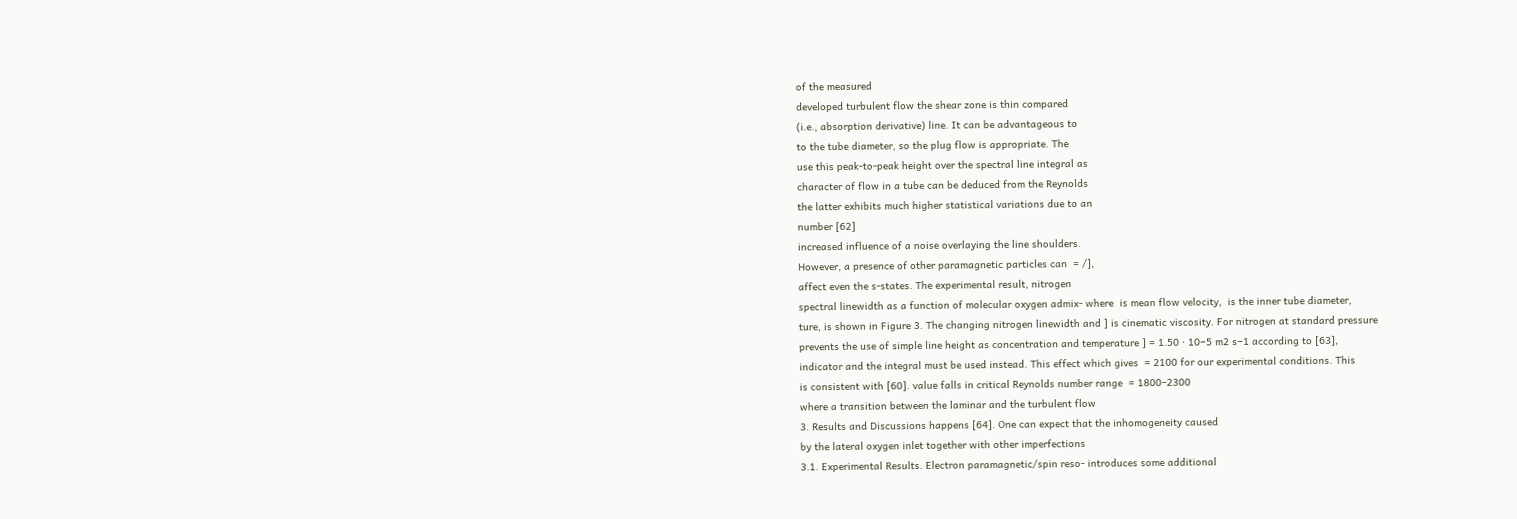of the measured
developed turbulent flow the shear zone is thin compared
(i.e., absorption derivative) line. It can be advantageous to
to the tube diameter, so the plug flow is appropriate. The
use this peak-to-peak height over the spectral line integral as
character of flow in a tube can be deduced from the Reynolds
the latter exhibits much higher statistical variations due to an
number [62]
increased influence of a noise overlaying the line shoulders.
However, a presence of other paramagnetic particles can  = /],
affect even the s-states. The experimental result, nitrogen
spectral linewidth as a function of molecular oxygen admix- where  is mean flow velocity,  is the inner tube diameter,
ture, is shown in Figure 3. The changing nitrogen linewidth and ] is cinematic viscosity. For nitrogen at standard pressure
prevents the use of simple line height as concentration and temperature ] = 1.50 ⋅ 10−5 m2 s−1 according to [63],
indicator and the integral must be used instead. This effect which gives  = 2100 for our experimental conditions. This
is consistent with [60]. value falls in critical Reynolds number range  = 1800–2300
where a transition between the laminar and the turbulent flow
3. Results and Discussions happens [64]. One can expect that the inhomogeneity caused
by the lateral oxygen inlet together with other imperfections
3.1. Experimental Results. Electron paramagnetic/spin reso- introduces some additional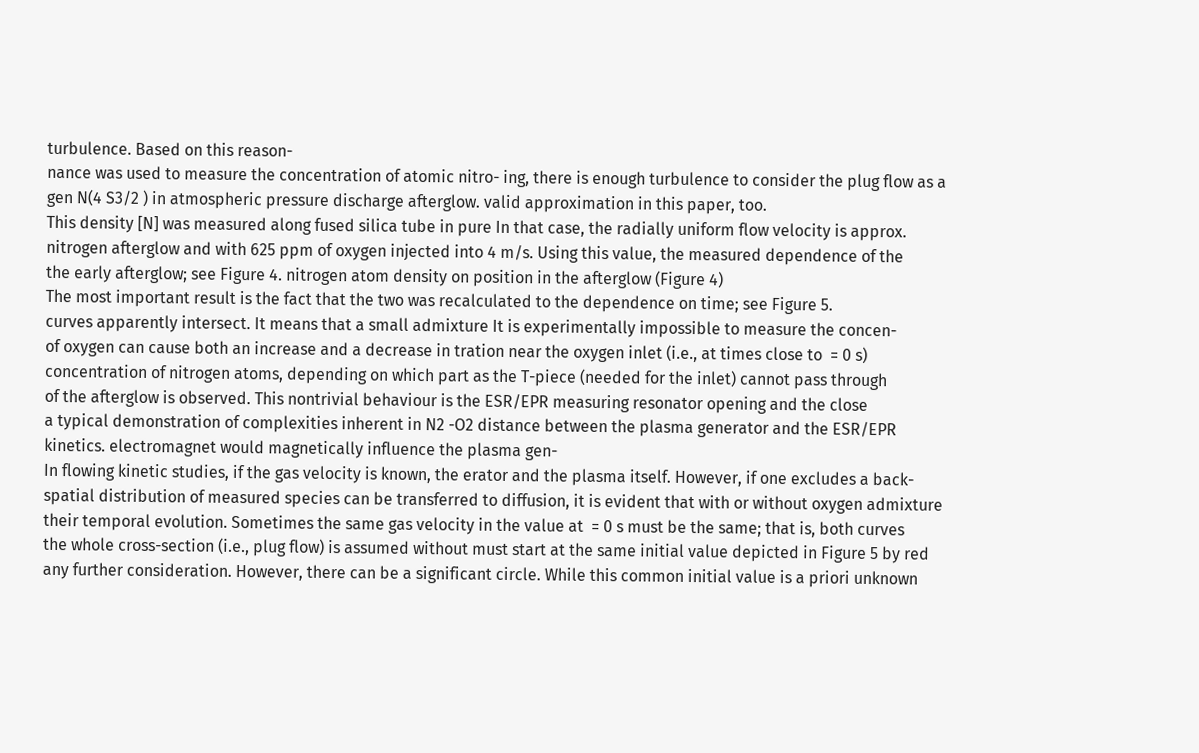turbulence. Based on this reason-
nance was used to measure the concentration of atomic nitro- ing, there is enough turbulence to consider the plug flow as a
gen N(4 S3/2 ) in atmospheric pressure discharge afterglow. valid approximation in this paper, too.
This density [N] was measured along fused silica tube in pure In that case, the radially uniform flow velocity is approx.
nitrogen afterglow and with 625 ppm of oxygen injected into 4 m/s. Using this value, the measured dependence of the
the early afterglow; see Figure 4. nitrogen atom density on position in the afterglow (Figure 4)
The most important result is the fact that the two was recalculated to the dependence on time; see Figure 5.
curves apparently intersect. It means that a small admixture It is experimentally impossible to measure the concen-
of oxygen can cause both an increase and a decrease in tration near the oxygen inlet (i.e., at times close to  = 0 s)
concentration of nitrogen atoms, depending on which part as the T-piece (needed for the inlet) cannot pass through
of the afterglow is observed. This nontrivial behaviour is the ESR/EPR measuring resonator opening and the close
a typical demonstration of complexities inherent in N2 -O2 distance between the plasma generator and the ESR/EPR
kinetics. electromagnet would magnetically influence the plasma gen-
In flowing kinetic studies, if the gas velocity is known, the erator and the plasma itself. However, if one excludes a back-
spatial distribution of measured species can be transferred to diffusion, it is evident that with or without oxygen admixture
their temporal evolution. Sometimes the same gas velocity in the value at  = 0 s must be the same; that is, both curves
the whole cross-section (i.e., plug flow) is assumed without must start at the same initial value depicted in Figure 5 by red
any further consideration. However, there can be a significant circle. While this common initial value is a priori unknown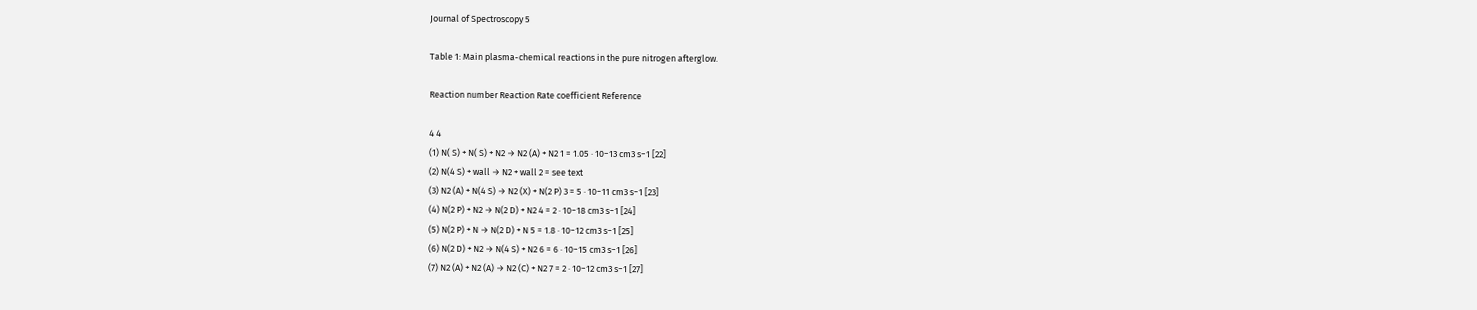Journal of Spectroscopy 5

Table 1: Main plasma-chemical reactions in the pure nitrogen afterglow.

Reaction number Reaction Rate coefficient Reference

4 4
(1) N( S) + N( S) + N2 → N2 (A) + N2 1 = 1.05 ⋅ 10−13 cm3 s−1 [22]
(2) N(4 S) + wall → N2 + wall 2 = see text
(3) N2 (A) + N(4 S) → N2 (X) + N(2 P) 3 = 5 ⋅ 10−11 cm3 s−1 [23]
(4) N(2 P) + N2 → N(2 D) + N2 4 = 2 ⋅ 10−18 cm3 s−1 [24]
(5) N(2 P) + N → N(2 D) + N 5 = 1.8 ⋅ 10−12 cm3 s−1 [25]
(6) N(2 D) + N2 → N(4 S) + N2 6 = 6 ⋅ 10−15 cm3 s−1 [26]
(7) N2 (A) + N2 (A) → N2 (C) + N2 7 = 2 ⋅ 10−12 cm3 s−1 [27]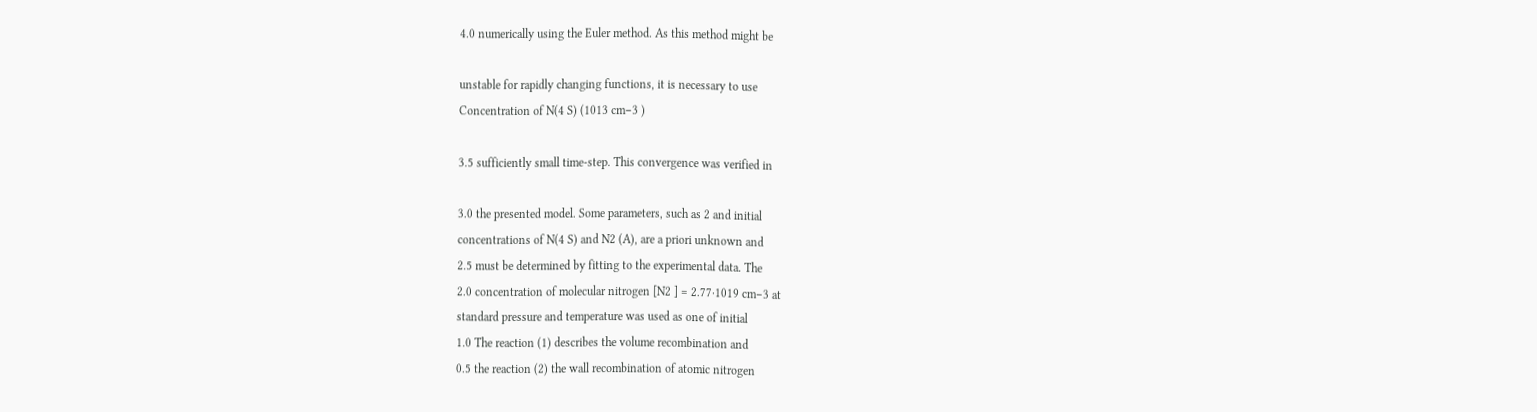4.0 numerically using the Euler method. As this method might be

unstable for rapidly changing functions, it is necessary to use
Concentration of N(4 S) (1013 cm−3 )

3.5 sufficiently small time-step. This convergence was verified in

3.0 the presented model. Some parameters, such as 2 and initial
concentrations of N(4 S) and N2 (A), are a priori unknown and
2.5 must be determined by fitting to the experimental data. The
2.0 concentration of molecular nitrogen [N2 ] = 2.77⋅1019 cm−3 at
standard pressure and temperature was used as one of initial
1.0 The reaction (1) describes the volume recombination and
0.5 the reaction (2) the wall recombination of atomic nitrogen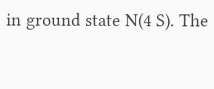in ground state N(4 S). The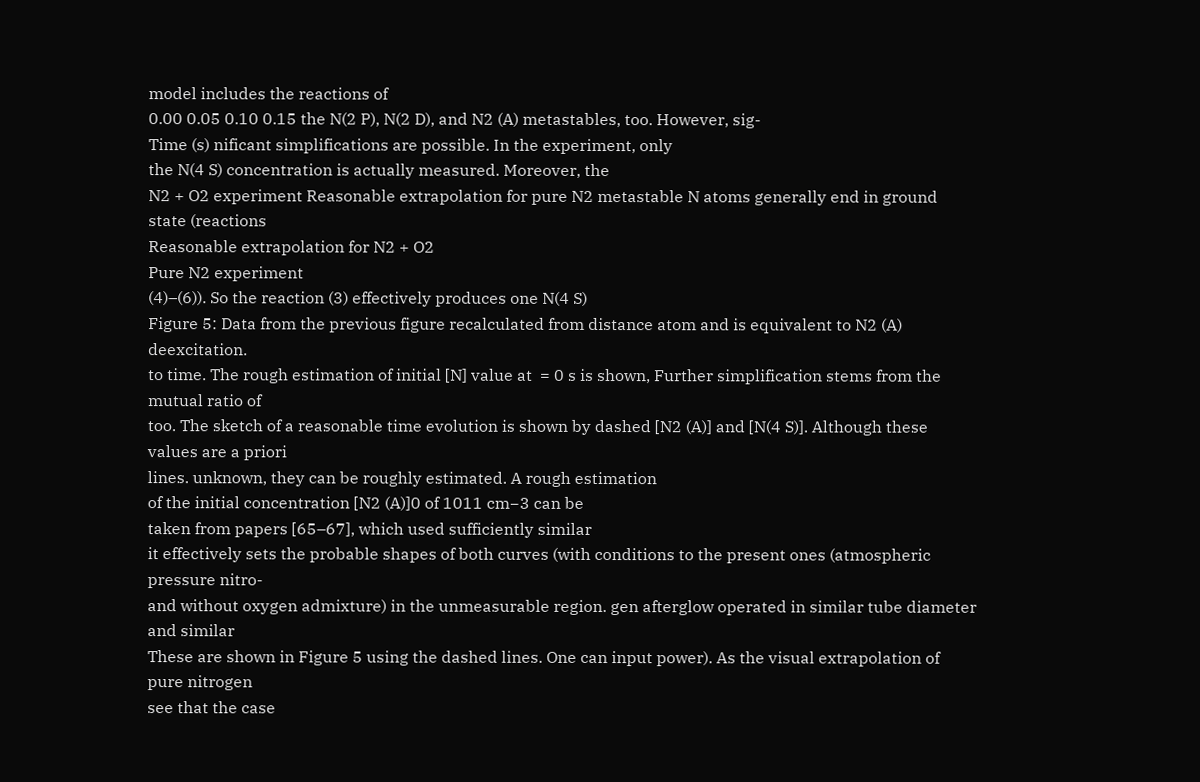model includes the reactions of
0.00 0.05 0.10 0.15 the N(2 P), N(2 D), and N2 (A) metastables, too. However, sig-
Time (s) nificant simplifications are possible. In the experiment, only
the N(4 S) concentration is actually measured. Moreover, the
N2 + O2 experiment Reasonable extrapolation for pure N2 metastable N atoms generally end in ground state (reactions
Reasonable extrapolation for N2 + O2
Pure N2 experiment
(4)–(6)). So the reaction (3) effectively produces one N(4 S)
Figure 5: Data from the previous figure recalculated from distance atom and is equivalent to N2 (A) deexcitation.
to time. The rough estimation of initial [N] value at  = 0 s is shown, Further simplification stems from the mutual ratio of
too. The sketch of a reasonable time evolution is shown by dashed [N2 (A)] and [N(4 S)]. Although these values are a priori
lines. unknown, they can be roughly estimated. A rough estimation
of the initial concentration [N2 (A)]0 of 1011 cm−3 can be
taken from papers [65–67], which used sufficiently similar
it effectively sets the probable shapes of both curves (with conditions to the present ones (atmospheric pressure nitro-
and without oxygen admixture) in the unmeasurable region. gen afterglow operated in similar tube diameter and similar
These are shown in Figure 5 using the dashed lines. One can input power). As the visual extrapolation of pure nitrogen
see that the case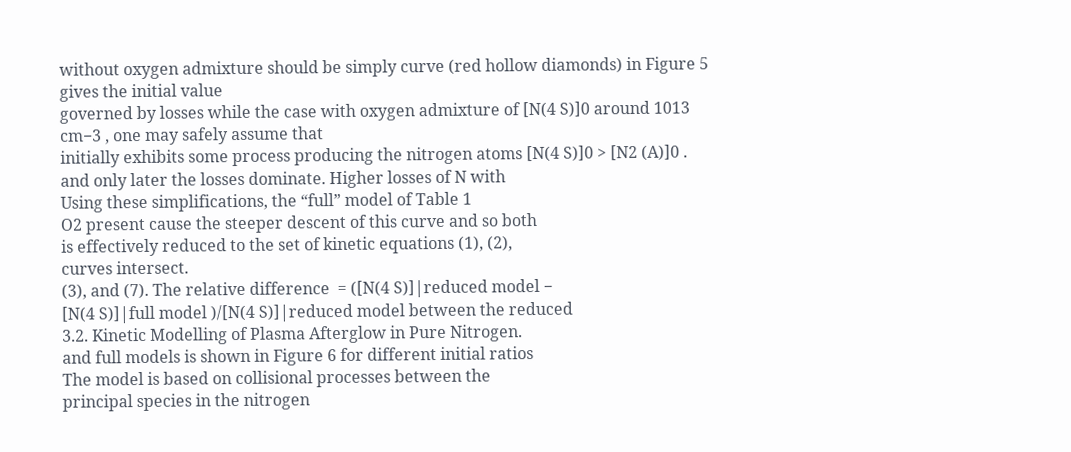without oxygen admixture should be simply curve (red hollow diamonds) in Figure 5 gives the initial value
governed by losses while the case with oxygen admixture of [N(4 S)]0 around 1013 cm−3 , one may safely assume that
initially exhibits some process producing the nitrogen atoms [N(4 S)]0 > [N2 (A)]0 .
and only later the losses dominate. Higher losses of N with
Using these simplifications, the “full” model of Table 1
O2 present cause the steeper descent of this curve and so both
is effectively reduced to the set of kinetic equations (1), (2),
curves intersect.
(3), and (7). The relative difference  = ([N(4 S)]|reduced model −
[N(4 S)]|full model )/[N(4 S)]|reduced model between the reduced
3.2. Kinetic Modelling of Plasma Afterglow in Pure Nitrogen.
and full models is shown in Figure 6 for different initial ratios
The model is based on collisional processes between the
principal species in the nitrogen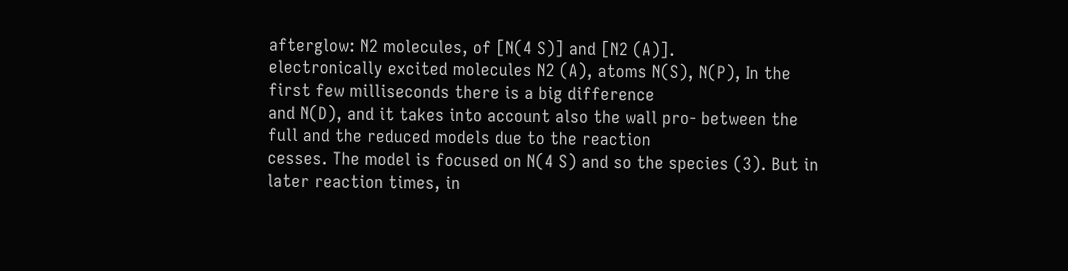afterglow: N2 molecules, of [N(4 S)] and [N2 (A)].
electronically excited molecules N2 (A), atoms N(S), N(P), In the first few milliseconds there is a big difference
and N(D), and it takes into account also the wall pro- between the full and the reduced models due to the reaction
cesses. The model is focused on N(4 S) and so the species (3). But in later reaction times, in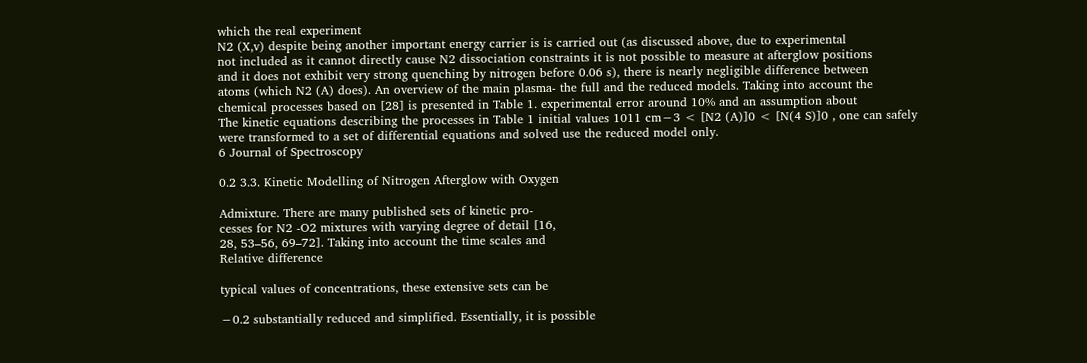which the real experiment
N2 (X,v) despite being another important energy carrier is is carried out (as discussed above, due to experimental
not included as it cannot directly cause N2 dissociation constraints it is not possible to measure at afterglow positions
and it does not exhibit very strong quenching by nitrogen before 0.06 s), there is nearly negligible difference between
atoms (which N2 (A) does). An overview of the main plasma- the full and the reduced models. Taking into account the
chemical processes based on [28] is presented in Table 1. experimental error around 10% and an assumption about
The kinetic equations describing the processes in Table 1 initial values 1011 cm−3 < [N2 (A)]0 < [N(4 S)]0 , one can safely
were transformed to a set of differential equations and solved use the reduced model only.
6 Journal of Spectroscopy

0.2 3.3. Kinetic Modelling of Nitrogen Afterglow with Oxygen

Admixture. There are many published sets of kinetic pro-
cesses for N2 -O2 mixtures with varying degree of detail [16,
28, 53–56, 69–72]. Taking into account the time scales and
Relative difference

typical values of concentrations, these extensive sets can be

−0.2 substantially reduced and simplified. Essentially, it is possible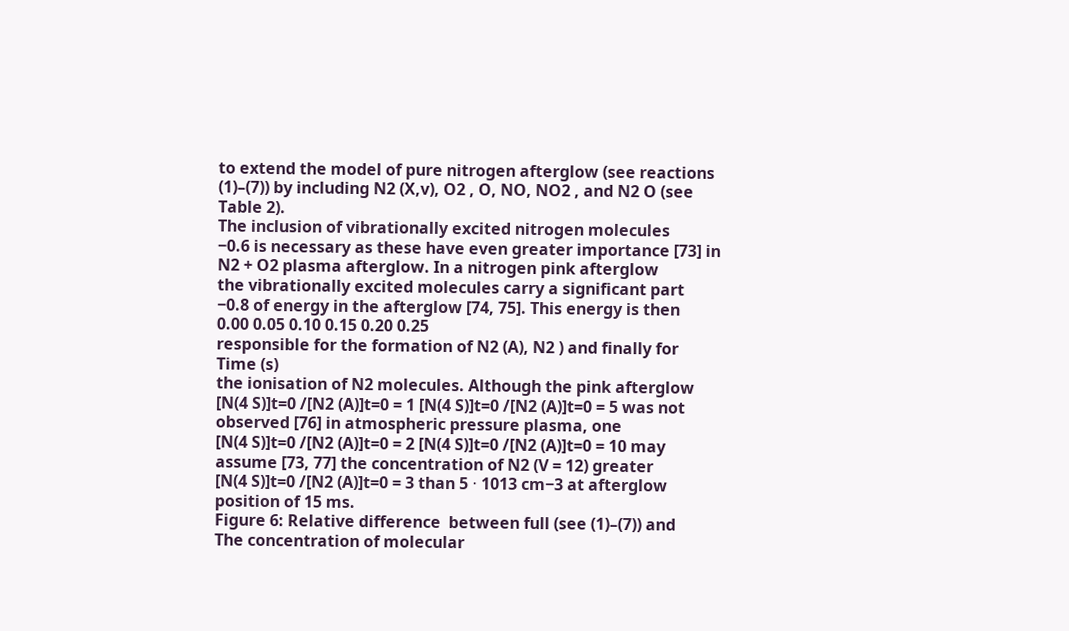to extend the model of pure nitrogen afterglow (see reactions
(1)–(7)) by including N2 (X,v), O2 , O, NO, NO2 , and N2 O (see
Table 2).
The inclusion of vibrationally excited nitrogen molecules
−0.6 is necessary as these have even greater importance [73] in
N2 + O2 plasma afterglow. In a nitrogen pink afterglow
the vibrationally excited molecules carry a significant part
−0.8 of energy in the afterglow [74, 75]. This energy is then
0.00 0.05 0.10 0.15 0.20 0.25
responsible for the formation of N2 (A), N2 ) and finally for
Time (s)
the ionisation of N2 molecules. Although the pink afterglow
[N(4 S)]t=0 /[N2 (A)]t=0 = 1 [N(4 S)]t=0 /[N2 (A)]t=0 = 5 was not observed [76] in atmospheric pressure plasma, one
[N(4 S)]t=0 /[N2 (A)]t=0 = 2 [N(4 S)]t=0 /[N2 (A)]t=0 = 10 may assume [73, 77] the concentration of N2 (V = 12) greater
[N(4 S)]t=0 /[N2 (A)]t=0 = 3 than 5 ⋅ 1013 cm−3 at afterglow position of 15 ms.
Figure 6: Relative difference  between full (see (1)–(7)) and
The concentration of molecular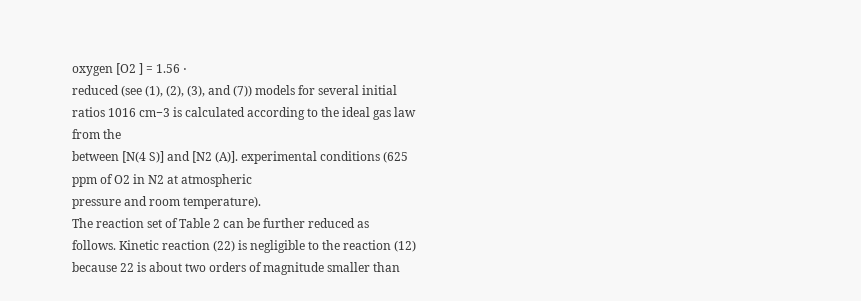oxygen [O2 ] = 1.56 ⋅
reduced (see (1), (2), (3), and (7)) models for several initial ratios 1016 cm−3 is calculated according to the ideal gas law from the
between [N(4 S)] and [N2 (A)]. experimental conditions (625 ppm of O2 in N2 at atmospheric
pressure and room temperature).
The reaction set of Table 2 can be further reduced as
follows. Kinetic reaction (22) is negligible to the reaction (12)
because 22 is about two orders of magnitude smaller than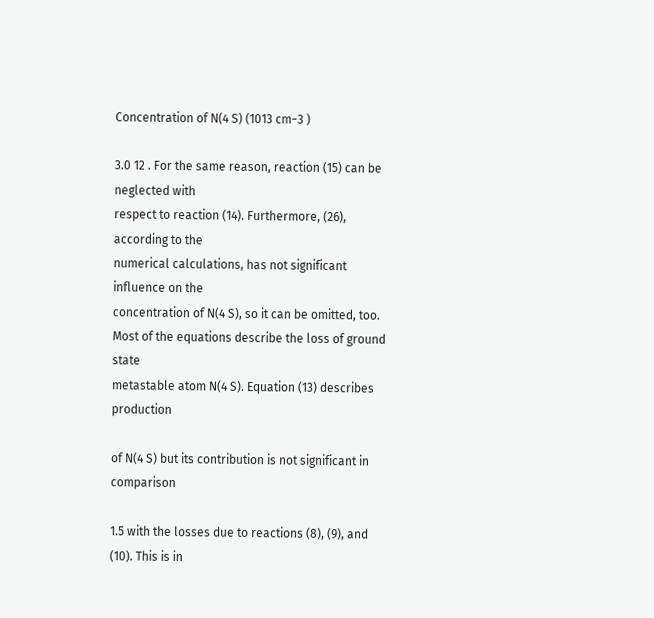Concentration of N(4 S) (1013 cm−3 )

3.0 12 . For the same reason, reaction (15) can be neglected with
respect to reaction (14). Furthermore, (26), according to the
numerical calculations, has not significant influence on the
concentration of N(4 S), so it can be omitted, too.
Most of the equations describe the loss of ground state
metastable atom N(4 S). Equation (13) describes production

of N(4 S) but its contribution is not significant in comparison

1.5 with the losses due to reactions (8), (9), and (10). This is in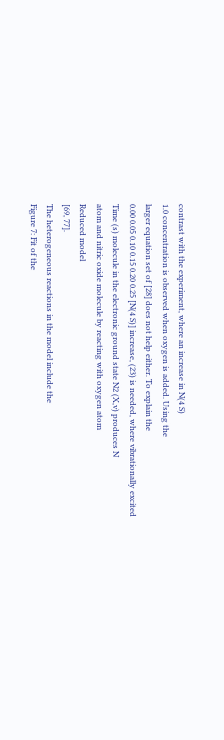contrast with the experiment, where an increase in N(4 S)
1.0 concentration is observed when oxygen is added. Using the
larger equation set of [28] does not help either. To explain the
0.00 0.05 0.10 0.15 0.20 0.25 [N(4 S)] increase, (23) is needed, where vibrationally excited
Time (s) molecule in the electronic ground state N2 (X,v) produces N
atom and nitric oxide molecule by reacting with oxygen atom
Reduced model
[69, 77].
The heterogeneous reactions in the model include the
Figure 7: Fit of the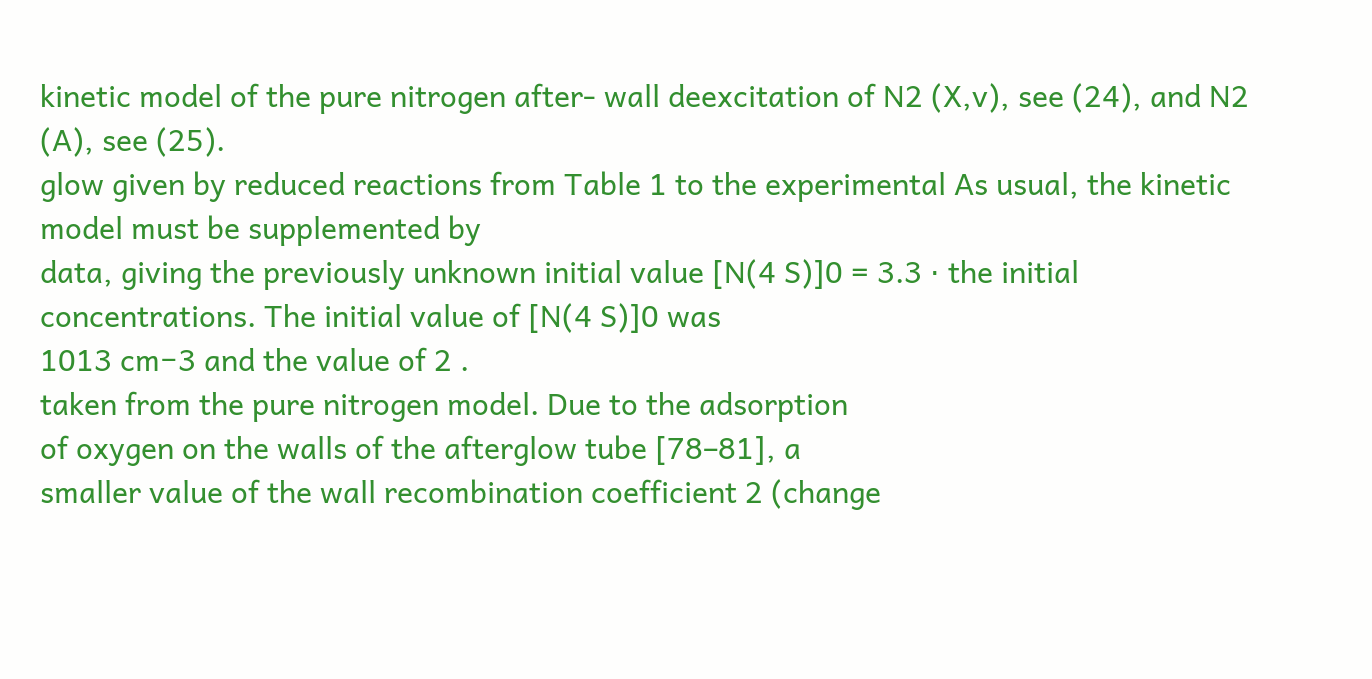kinetic model of the pure nitrogen after- wall deexcitation of N2 (X,v), see (24), and N2 (A), see (25).
glow given by reduced reactions from Table 1 to the experimental As usual, the kinetic model must be supplemented by
data, giving the previously unknown initial value [N(4 S)]0 = 3.3 ⋅ the initial concentrations. The initial value of [N(4 S)]0 was
1013 cm−3 and the value of 2 .
taken from the pure nitrogen model. Due to the adsorption
of oxygen on the walls of the afterglow tube [78–81], a
smaller value of the wall recombination coefficient 2 (change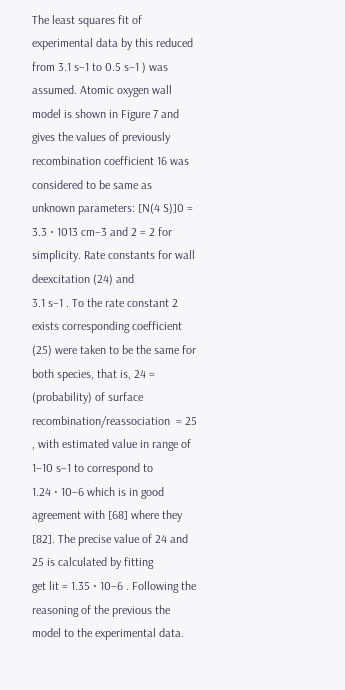The least squares fit of experimental data by this reduced from 3.1 s−1 to 0.5 s−1 ) was assumed. Atomic oxygen wall
model is shown in Figure 7 and gives the values of previously recombination coefficient 16 was considered to be same as
unknown parameters: [N(4 S)]0 = 3.3 ⋅ 1013 cm−3 and 2 = 2 for simplicity. Rate constants for wall deexcitation (24) and
3.1 s−1 . To the rate constant 2 exists corresponding coefficient (25) were taken to be the same for both species, that is, 24 =
(probability) of surface recombination/reassociation  = 25 , with estimated value in range of 1–10 s−1 to correspond to
1.24 ⋅ 10−6 which is in good agreement with [68] where they [82]. The precise value of 24 and 25 is calculated by fitting
get lit = 1.35 ⋅ 10−6 . Following the reasoning of the previous the model to the experimental data.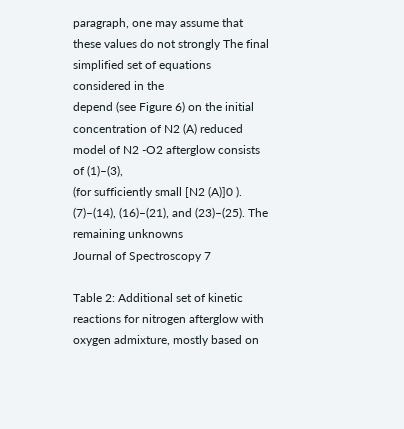paragraph, one may assume that these values do not strongly The final simplified set of equations considered in the
depend (see Figure 6) on the initial concentration of N2 (A) reduced model of N2 -O2 afterglow consists of (1)–(3),
(for sufficiently small [N2 (A)]0 ). (7)–(14), (16)–(21), and (23)–(25). The remaining unknowns
Journal of Spectroscopy 7

Table 2: Additional set of kinetic reactions for nitrogen afterglow with oxygen admixture, mostly based on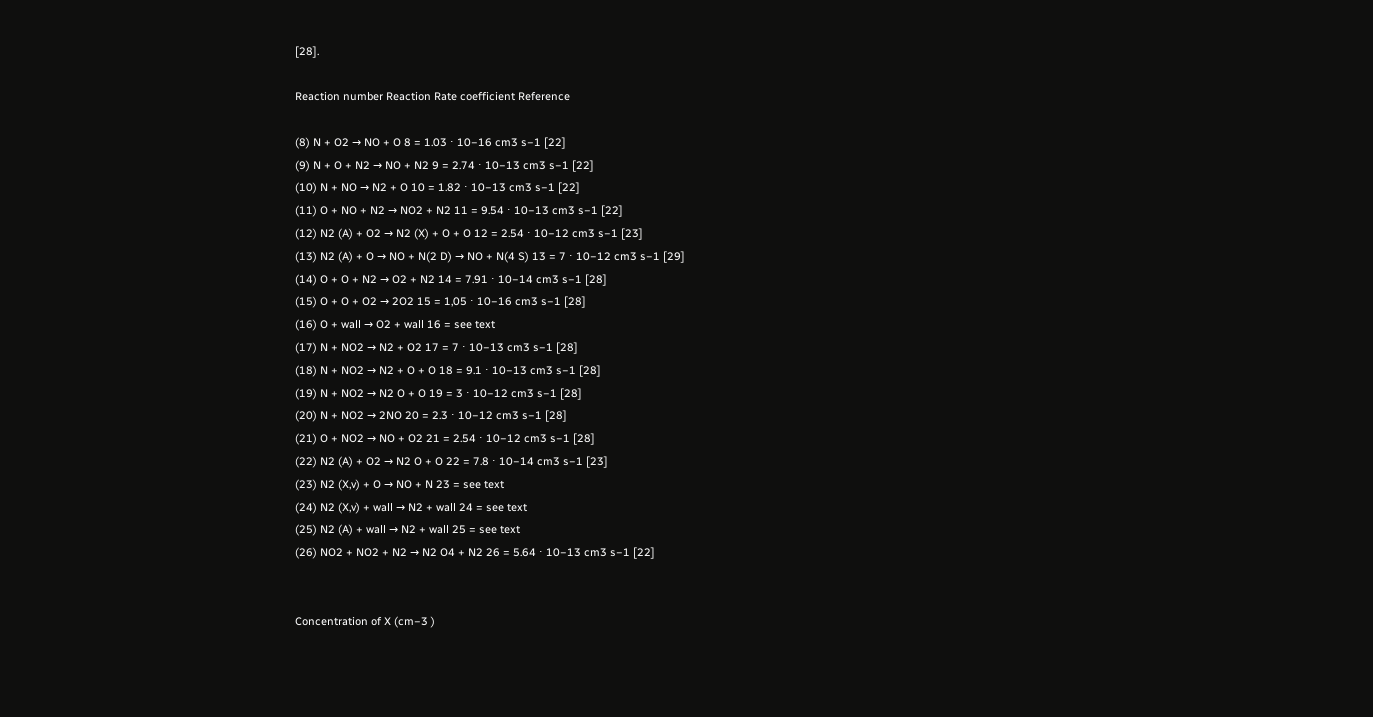[28].

Reaction number Reaction Rate coefficient Reference

(8) N + O2 → NO + O 8 = 1.03 ⋅ 10−16 cm3 s−1 [22]
(9) N + O + N2 → NO + N2 9 = 2.74 ⋅ 10−13 cm3 s−1 [22]
(10) N + NO → N2 + O 10 = 1.82 ⋅ 10−13 cm3 s−1 [22]
(11) O + NO + N2 → NO2 + N2 11 = 9.54 ⋅ 10−13 cm3 s−1 [22]
(12) N2 (A) + O2 → N2 (X) + O + O 12 = 2.54 ⋅ 10−12 cm3 s−1 [23]
(13) N2 (A) + O → NO + N(2 D) → NO + N(4 S) 13 = 7 ⋅ 10−12 cm3 s−1 [29]
(14) O + O + N2 → O2 + N2 14 = 7.91 ⋅ 10−14 cm3 s−1 [28]
(15) O + O + O2 → 2O2 15 = 1,05 ⋅ 10−16 cm3 s−1 [28]
(16) O + wall → O2 + wall 16 = see text
(17) N + NO2 → N2 + O2 17 = 7 ⋅ 10−13 cm3 s−1 [28]
(18) N + NO2 → N2 + O + O 18 = 9.1 ⋅ 10−13 cm3 s−1 [28]
(19) N + NO2 → N2 O + O 19 = 3 ⋅ 10−12 cm3 s−1 [28]
(20) N + NO2 → 2NO 20 = 2.3 ⋅ 10−12 cm3 s−1 [28]
(21) O + NO2 → NO + O2 21 = 2.54 ⋅ 10−12 cm3 s−1 [28]
(22) N2 (A) + O2 → N2 O + O 22 = 7.8 ⋅ 10−14 cm3 s−1 [23]
(23) N2 (X,v) + O → NO + N 23 = see text
(24) N2 (X,v) + wall → N2 + wall 24 = see text
(25) N2 (A) + wall → N2 + wall 25 = see text
(26) NO2 + NO2 + N2 → N2 O4 + N2 26 = 5.64 ⋅ 10−13 cm3 s−1 [22]


Concentration of X (cm−3 )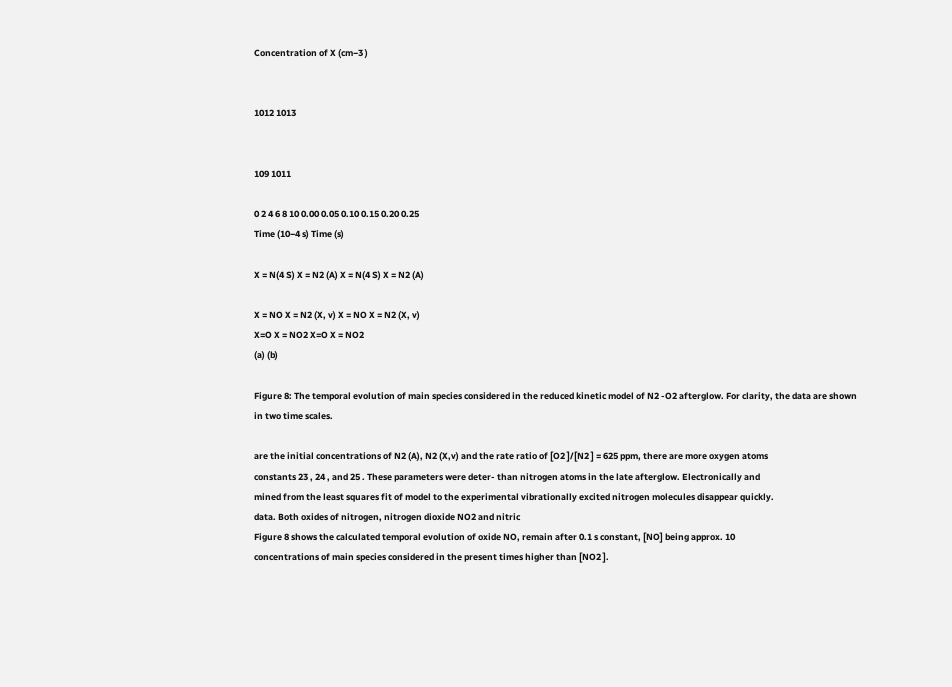Concentration of X (cm−3 )


1012 1013


109 1011

0 2 4 6 8 10 0.00 0.05 0.10 0.15 0.20 0.25
Time (10−4 s) Time (s)

X = N(4 S) X = N2 (A) X = N(4 S) X = N2 (A)

X = NO X = N2 (X, v) X = NO X = N2 (X, v)
X=O X = NO2 X=O X = NO2
(a) (b)

Figure 8: The temporal evolution of main species considered in the reduced kinetic model of N2 -O2 afterglow. For clarity, the data are shown
in two time scales.

are the initial concentrations of N2 (A), N2 (X,v) and the rate ratio of [O2 ]/[N2 ] = 625 ppm, there are more oxygen atoms
constants 23 , 24 , and 25 . These parameters were deter- than nitrogen atoms in the late afterglow. Electronically and
mined from the least squares fit of model to the experimental vibrationally excited nitrogen molecules disappear quickly.
data. Both oxides of nitrogen, nitrogen dioxide NO2 and nitric
Figure 8 shows the calculated temporal evolution of oxide NO, remain after 0.1 s constant, [NO] being approx. 10
concentrations of main species considered in the present times higher than [NO2 ].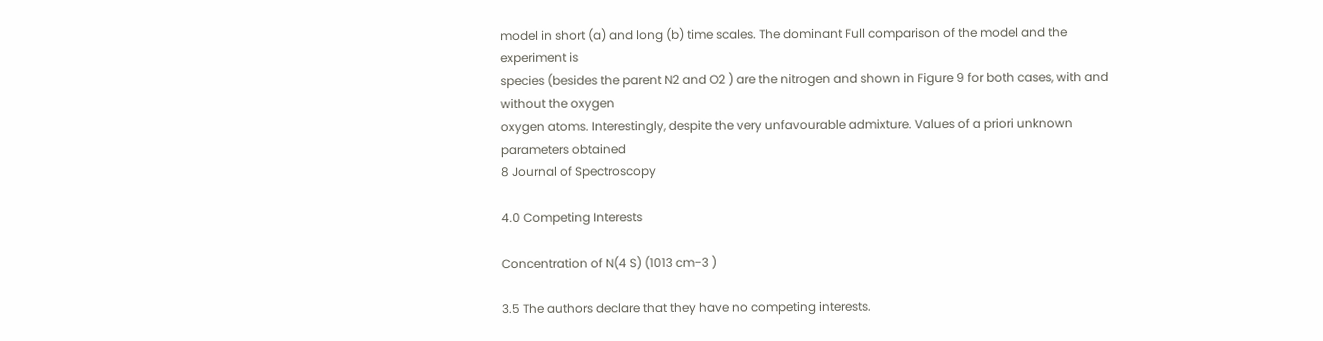model in short (a) and long (b) time scales. The dominant Full comparison of the model and the experiment is
species (besides the parent N2 and O2 ) are the nitrogen and shown in Figure 9 for both cases, with and without the oxygen
oxygen atoms. Interestingly, despite the very unfavourable admixture. Values of a priori unknown parameters obtained
8 Journal of Spectroscopy

4.0 Competing Interests

Concentration of N(4 S) (1013 cm−3 )

3.5 The authors declare that they have no competing interests.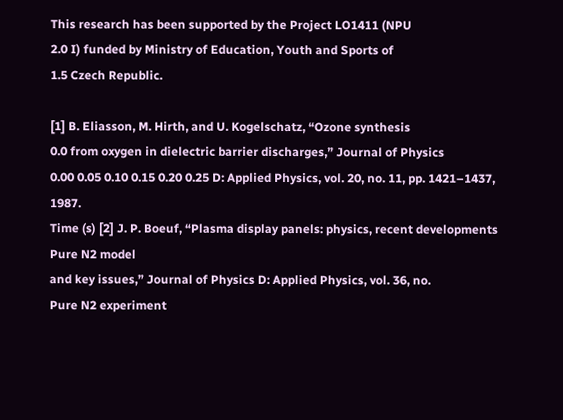This research has been supported by the Project LO1411 (NPU
2.0 I) funded by Ministry of Education, Youth and Sports of
1.5 Czech Republic.

[1] B. Eliasson, M. Hirth, and U. Kogelschatz, “Ozone synthesis
0.0 from oxygen in dielectric barrier discharges,” Journal of Physics
0.00 0.05 0.10 0.15 0.20 0.25 D: Applied Physics, vol. 20, no. 11, pp. 1421–1437, 1987.
Time (s) [2] J. P. Boeuf, “Plasma display panels: physics, recent developments
Pure N2 model
and key issues,” Journal of Physics D: Applied Physics, vol. 36, no.
Pure N2 experiment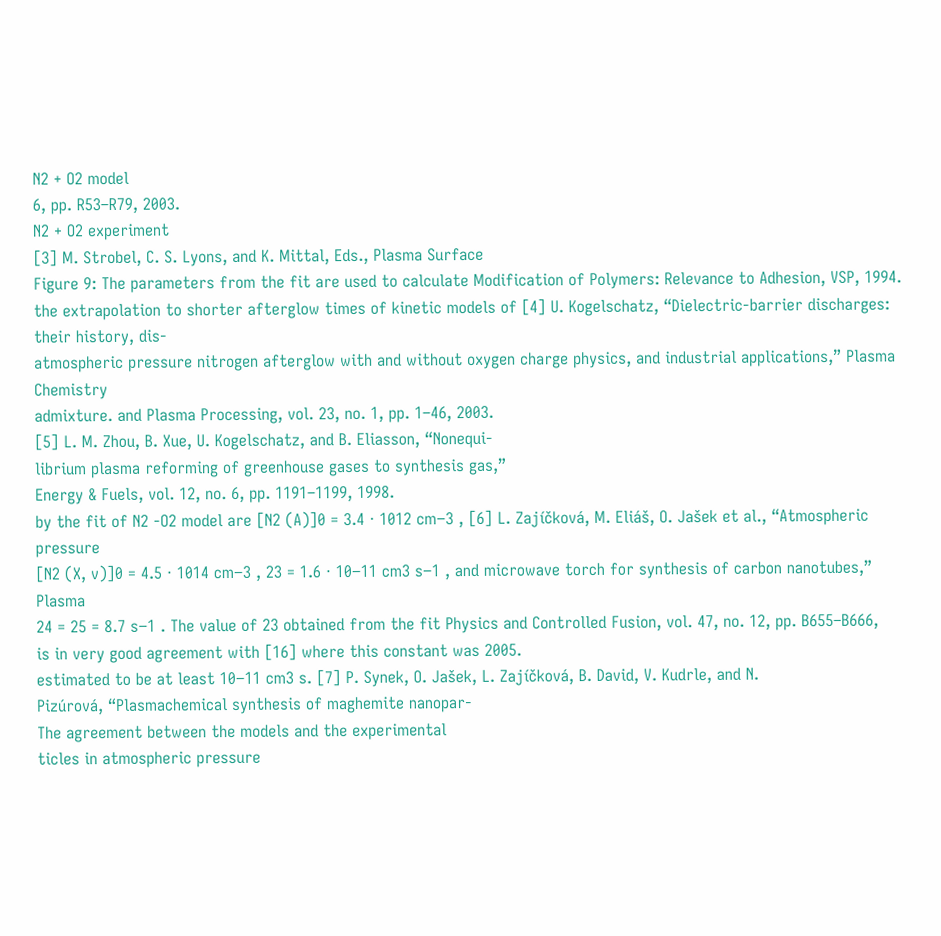N2 + O2 model
6, pp. R53–R79, 2003.
N2 + O2 experiment
[3] M. Strobel, C. S. Lyons, and K. Mittal, Eds., Plasma Surface
Figure 9: The parameters from the fit are used to calculate Modification of Polymers: Relevance to Adhesion, VSP, 1994.
the extrapolation to shorter afterglow times of kinetic models of [4] U. Kogelschatz, “Dielectric-barrier discharges: their history, dis-
atmospheric pressure nitrogen afterglow with and without oxygen charge physics, and industrial applications,” Plasma Chemistry
admixture. and Plasma Processing, vol. 23, no. 1, pp. 1–46, 2003.
[5] L. M. Zhou, B. Xue, U. Kogelschatz, and B. Eliasson, “Nonequi-
librium plasma reforming of greenhouse gases to synthesis gas,”
Energy & Fuels, vol. 12, no. 6, pp. 1191–1199, 1998.
by the fit of N2 -O2 model are [N2 (A)]0 = 3.4 ⋅ 1012 cm−3 , [6] L. Zajı́čková, M. Eliáš, O. Jašek et al., “Atmospheric pressure
[N2 (X, v)]0 = 4.5 ⋅ 1014 cm−3 , 23 = 1.6 ⋅ 10−11 cm3 s−1 , and microwave torch for synthesis of carbon nanotubes,” Plasma
24 = 25 = 8.7 s−1 . The value of 23 obtained from the fit Physics and Controlled Fusion, vol. 47, no. 12, pp. B655–B666,
is in very good agreement with [16] where this constant was 2005.
estimated to be at least 10−11 cm3 s. [7] P. Synek, O. Jašek, L. Zajı́čková, B. David, V. Kudrle, and N.
Pizúrová, “Plasmachemical synthesis of maghemite nanopar-
The agreement between the models and the experimental
ticles in atmospheric pressure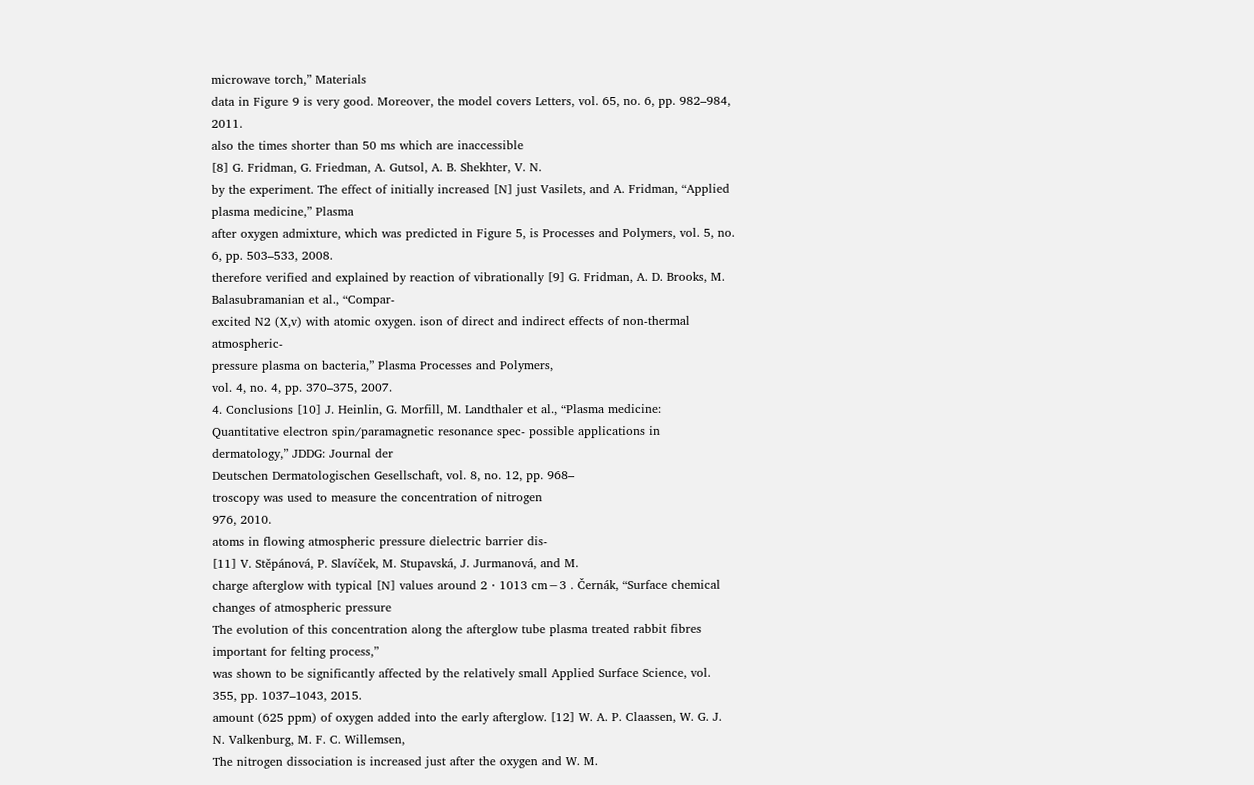microwave torch,” Materials
data in Figure 9 is very good. Moreover, the model covers Letters, vol. 65, no. 6, pp. 982–984, 2011.
also the times shorter than 50 ms which are inaccessible
[8] G. Fridman, G. Friedman, A. Gutsol, A. B. Shekhter, V. N.
by the experiment. The effect of initially increased [N] just Vasilets, and A. Fridman, “Applied plasma medicine,” Plasma
after oxygen admixture, which was predicted in Figure 5, is Processes and Polymers, vol. 5, no. 6, pp. 503–533, 2008.
therefore verified and explained by reaction of vibrationally [9] G. Fridman, A. D. Brooks, M. Balasubramanian et al., “Compar-
excited N2 (X,v) with atomic oxygen. ison of direct and indirect effects of non-thermal atmospheric-
pressure plasma on bacteria,” Plasma Processes and Polymers,
vol. 4, no. 4, pp. 370–375, 2007.
4. Conclusions [10] J. Heinlin, G. Morfill, M. Landthaler et al., “Plasma medicine:
Quantitative electron spin/paramagnetic resonance spec- possible applications in dermatology,” JDDG: Journal der
Deutschen Dermatologischen Gesellschaft, vol. 8, no. 12, pp. 968–
troscopy was used to measure the concentration of nitrogen
976, 2010.
atoms in flowing atmospheric pressure dielectric barrier dis-
[11] V. Stěpánová, P. Slavı́ček, M. Stupavská, J. Jurmanová, and M.
charge afterglow with typical [N] values around 2 ⋅ 1013 cm−3 . Černák, “Surface chemical changes of atmospheric pressure
The evolution of this concentration along the afterglow tube plasma treated rabbit fibres important for felting process,”
was shown to be significantly affected by the relatively small Applied Surface Science, vol. 355, pp. 1037–1043, 2015.
amount (625 ppm) of oxygen added into the early afterglow. [12] W. A. P. Claassen, W. G. J. N. Valkenburg, M. F. C. Willemsen,
The nitrogen dissociation is increased just after the oxygen and W. M.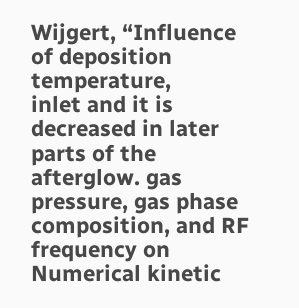Wijgert, “Influence of deposition temperature,
inlet and it is decreased in later parts of the afterglow. gas pressure, gas phase composition, and RF frequency on
Numerical kinetic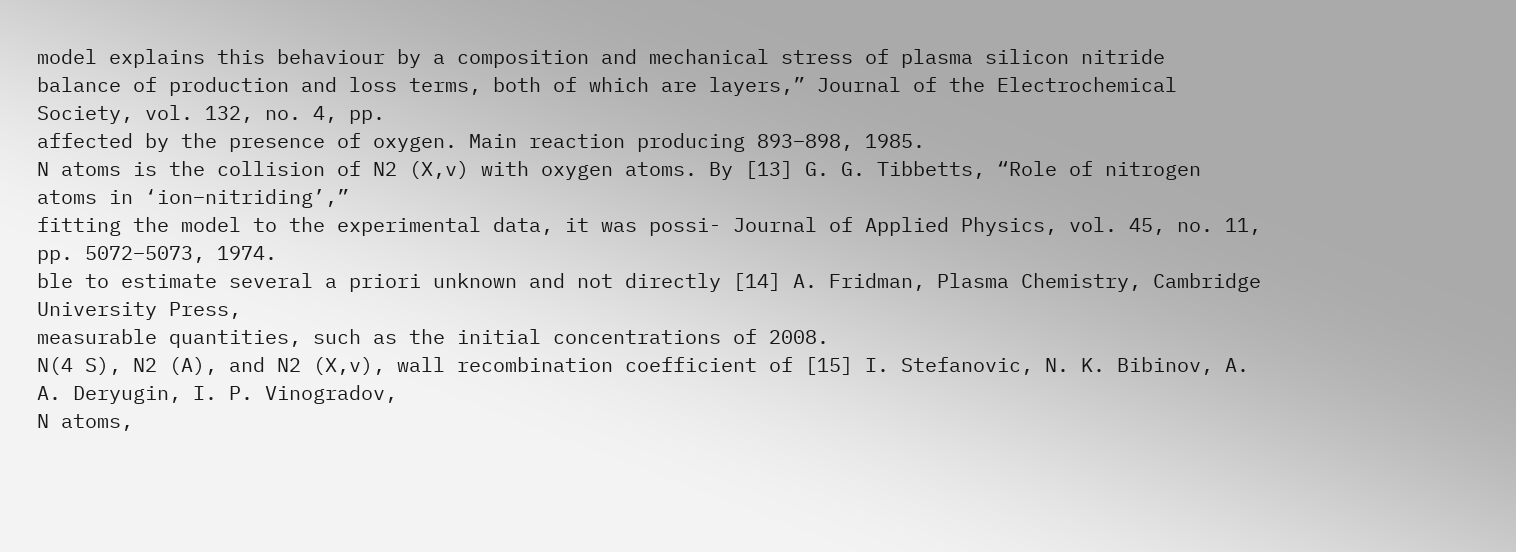model explains this behaviour by a composition and mechanical stress of plasma silicon nitride
balance of production and loss terms, both of which are layers,” Journal of the Electrochemical Society, vol. 132, no. 4, pp.
affected by the presence of oxygen. Main reaction producing 893–898, 1985.
N atoms is the collision of N2 (X,v) with oxygen atoms. By [13] G. G. Tibbetts, “Role of nitrogen atoms in ‘ion−nitriding’,”
fitting the model to the experimental data, it was possi- Journal of Applied Physics, vol. 45, no. 11, pp. 5072–5073, 1974.
ble to estimate several a priori unknown and not directly [14] A. Fridman, Plasma Chemistry, Cambridge University Press,
measurable quantities, such as the initial concentrations of 2008.
N(4 S), N2 (A), and N2 (X,v), wall recombination coefficient of [15] I. Stefanovic, N. K. Bibinov, A. A. Deryugin, I. P. Vinogradov,
N atoms,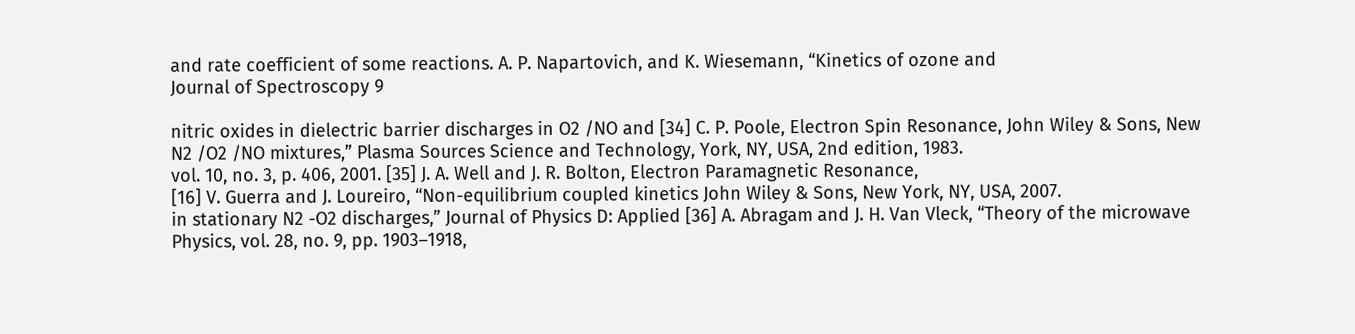and rate coefficient of some reactions. A. P. Napartovich, and K. Wiesemann, “Kinetics of ozone and
Journal of Spectroscopy 9

nitric oxides in dielectric barrier discharges in O2 /NO and [34] C. P. Poole, Electron Spin Resonance, John Wiley & Sons, New
N2 /O2 /NO mixtures,” Plasma Sources Science and Technology, York, NY, USA, 2nd edition, 1983.
vol. 10, no. 3, p. 406, 2001. [35] J. A. Well and J. R. Bolton, Electron Paramagnetic Resonance,
[16] V. Guerra and J. Loureiro, “Non-equilibrium coupled kinetics John Wiley & Sons, New York, NY, USA, 2007.
in stationary N2 -O2 discharges,” Journal of Physics D: Applied [36] A. Abragam and J. H. Van Vleck, “Theory of the microwave
Physics, vol. 28, no. 9, pp. 1903–1918,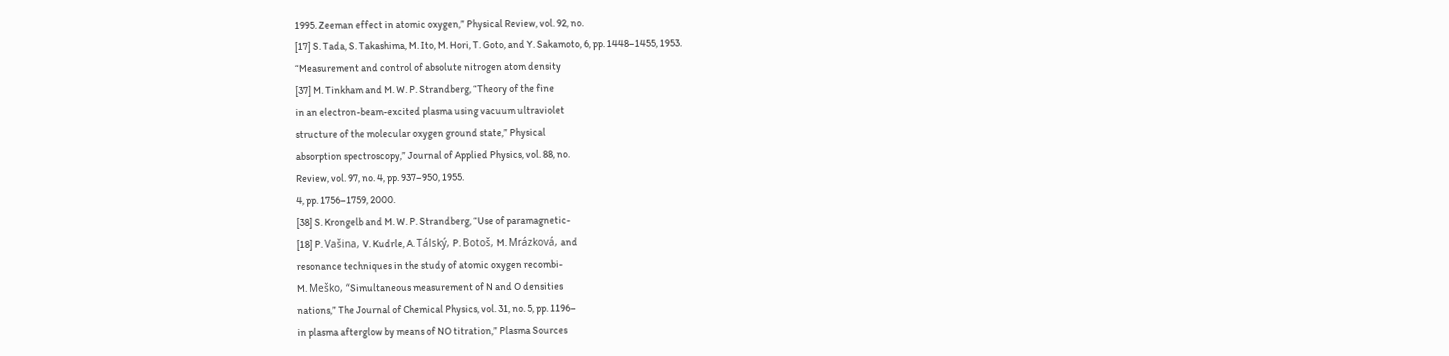1995. Zeeman effect in atomic oxygen,” Physical Review, vol. 92, no.
[17] S. Tada, S. Takashima, M. Ito, M. Hori, T. Goto, and Y. Sakamoto, 6, pp. 1448–1455, 1953.
“Measurement and control of absolute nitrogen atom density
[37] M. Tinkham and M. W. P. Strandberg, “Theory of the fine
in an electron-beam-excited plasma using vacuum ultraviolet
structure of the molecular oxygen ground state,” Physical
absorption spectroscopy,” Journal of Applied Physics, vol. 88, no.
Review, vol. 97, no. 4, pp. 937–950, 1955.
4, pp. 1756–1759, 2000.
[38] S. Krongelb and M. W. P. Strandberg, “Use of paramagnetic-
[18] P. Vašina, V. Kudrle, A. Tálský, P. Botoš, M. Mrázková, and
resonance techniques in the study of atomic oxygen recombi-
M. Meško, “Simultaneous measurement of N and O densities
nations,” The Journal of Chemical Physics, vol. 31, no. 5, pp. 1196–
in plasma afterglow by means of NO titration,” Plasma Sources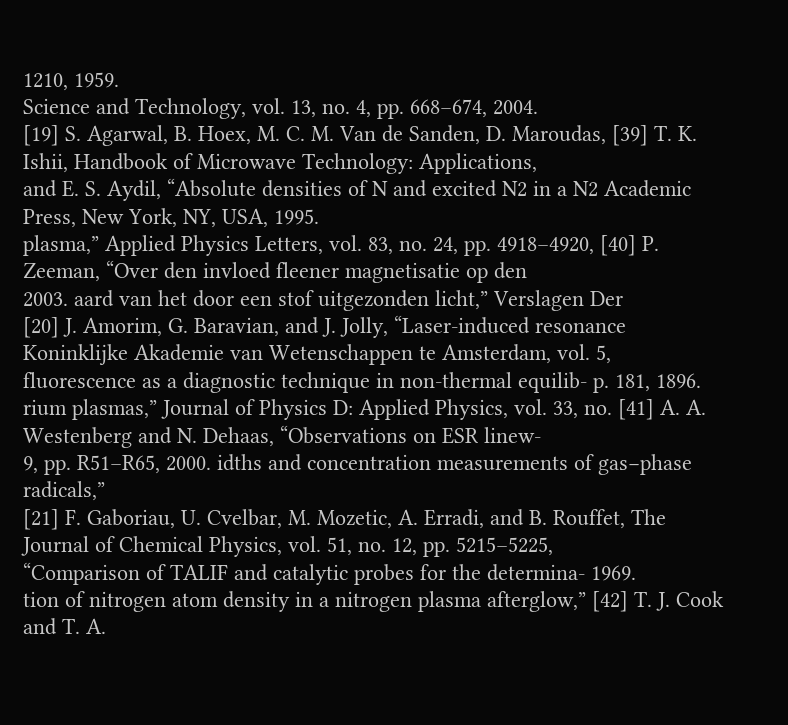1210, 1959.
Science and Technology, vol. 13, no. 4, pp. 668–674, 2004.
[19] S. Agarwal, B. Hoex, M. C. M. Van de Sanden, D. Maroudas, [39] T. K. Ishii, Handbook of Microwave Technology: Applications,
and E. S. Aydil, “Absolute densities of N and excited N2 in a N2 Academic Press, New York, NY, USA, 1995.
plasma,” Applied Physics Letters, vol. 83, no. 24, pp. 4918–4920, [40] P. Zeeman, “Over den invloed fleener magnetisatie op den
2003. aard van het door een stof uitgezonden licht,” Verslagen Der
[20] J. Amorim, G. Baravian, and J. Jolly, “Laser-induced resonance Koninklijke Akademie van Wetenschappen te Amsterdam, vol. 5,
fluorescence as a diagnostic technique in non-thermal equilib- p. 181, 1896.
rium plasmas,” Journal of Physics D: Applied Physics, vol. 33, no. [41] A. A. Westenberg and N. Dehaas, “Observations on ESR linew-
9, pp. R51–R65, 2000. idths and concentration measurements of gas−phase radicals,”
[21] F. Gaboriau, U. Cvelbar, M. Mozetic, A. Erradi, and B. Rouffet, The Journal of Chemical Physics, vol. 51, no. 12, pp. 5215–5225,
“Comparison of TALIF and catalytic probes for the determina- 1969.
tion of nitrogen atom density in a nitrogen plasma afterglow,” [42] T. J. Cook and T. A.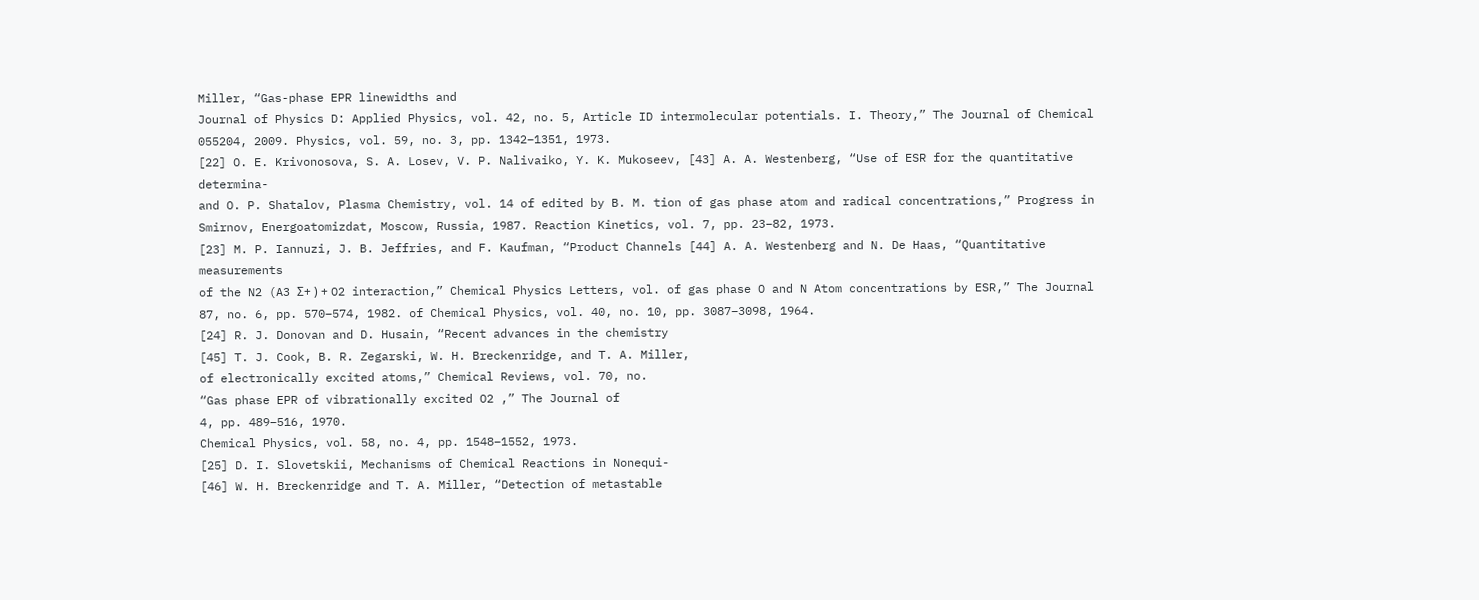Miller, “Gas-phase EPR linewidths and
Journal of Physics D: Applied Physics, vol. 42, no. 5, Article ID intermolecular potentials. I. Theory,” The Journal of Chemical
055204, 2009. Physics, vol. 59, no. 3, pp. 1342–1351, 1973.
[22] O. E. Krivonosova, S. A. Losev, V. P. Nalivaiko, Y. K. Mukoseev, [43] A. A. Westenberg, “Use of ESR for the quantitative determina-
and O. P. Shatalov, Plasma Chemistry, vol. 14 of edited by B. M. tion of gas phase atom and radical concentrations,” Progress in
Smirnov, Energoatomizdat, Moscow, Russia, 1987. Reaction Kinetics, vol. 7, pp. 23–82, 1973.
[23] M. P. Iannuzi, J. B. Jeffries, and F. Kaufman, “Product Channels [44] A. A. Westenberg and N. De Haas, “Quantitative measurements
of the N2 (A3 Σ+ ) + O2 interaction,” Chemical Physics Letters, vol. of gas phase O and N Atom concentrations by ESR,” The Journal
87, no. 6, pp. 570–574, 1982. of Chemical Physics, vol. 40, no. 10, pp. 3087–3098, 1964.
[24] R. J. Donovan and D. Husain, “Recent advances in the chemistry
[45] T. J. Cook, B. R. Zegarski, W. H. Breckenridge, and T. A. Miller,
of electronically excited atoms,” Chemical Reviews, vol. 70, no.
“Gas phase EPR of vibrationally excited O2 ,” The Journal of
4, pp. 489–516, 1970.
Chemical Physics, vol. 58, no. 4, pp. 1548–1552, 1973.
[25] D. I. Slovetskii, Mechanisms of Chemical Reactions in Nonequi-
[46] W. H. Breckenridge and T. A. Miller, “Detection of metastable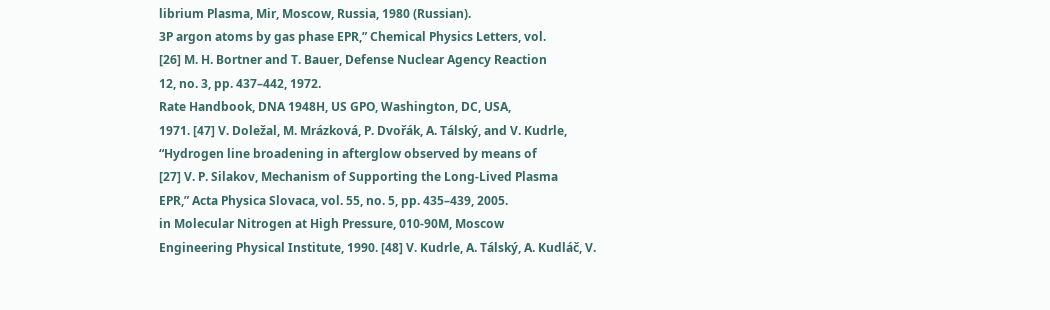librium Plasma, Mir, Moscow, Russia, 1980 (Russian).
3P argon atoms by gas phase EPR,” Chemical Physics Letters, vol.
[26] M. H. Bortner and T. Bauer, Defense Nuclear Agency Reaction
12, no. 3, pp. 437–442, 1972.
Rate Handbook, DNA 1948H, US GPO, Washington, DC, USA,
1971. [47] V. Doležal, M. Mrázková, P. Dvořák, A. Tálský, and V. Kudrle,
“Hydrogen line broadening in afterglow observed by means of
[27] V. P. Silakov, Mechanism of Supporting the Long-Lived Plasma
EPR,” Acta Physica Slovaca, vol. 55, no. 5, pp. 435–439, 2005.
in Molecular Nitrogen at High Pressure, 010-90M, Moscow
Engineering Physical Institute, 1990. [48] V. Kudrle, A. Tálský, A. Kudláč, V.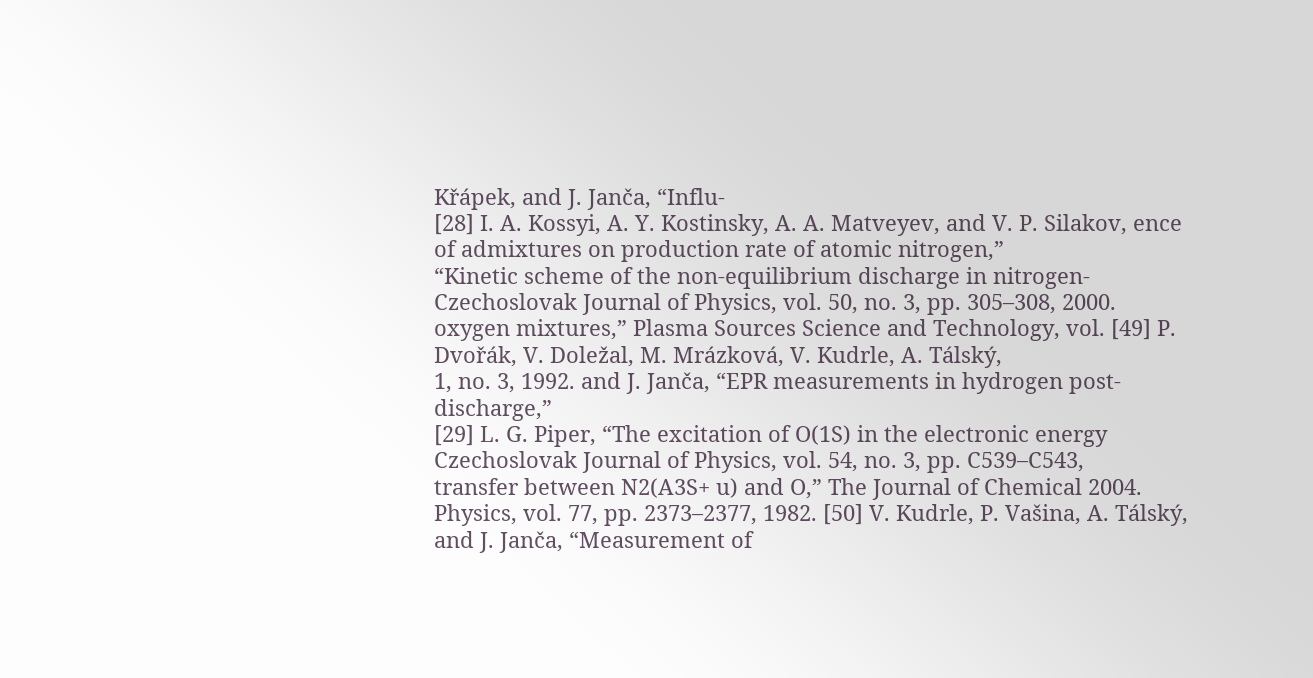Křápek, and J. Janča, “Influ-
[28] I. A. Kossyi, A. Y. Kostinsky, A. A. Matveyev, and V. P. Silakov, ence of admixtures on production rate of atomic nitrogen,”
“Kinetic scheme of the non-equilibrium discharge in nitrogen- Czechoslovak Journal of Physics, vol. 50, no. 3, pp. 305–308, 2000.
oxygen mixtures,” Plasma Sources Science and Technology, vol. [49] P. Dvořák, V. Doležal, M. Mrázková, V. Kudrle, A. Tálský,
1, no. 3, 1992. and J. Janča, “EPR measurements in hydrogen post-discharge,”
[29] L. G. Piper, “The excitation of O(1S) in the electronic energy Czechoslovak Journal of Physics, vol. 54, no. 3, pp. C539–C543,
transfer between N2(A3S+ u) and O,” The Journal of Chemical 2004.
Physics, vol. 77, pp. 2373–2377, 1982. [50] V. Kudrle, P. Vašina, A. Tálský, and J. Janča, “Measurement of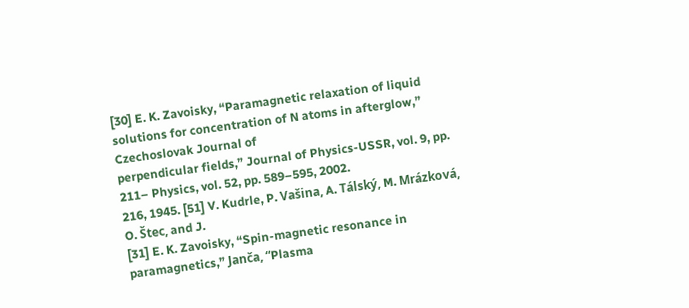[30] E. K. Zavoisky, “Paramagnetic relaxation of liquid solutions for concentration of N atoms in afterglow,” Czechoslovak Journal of
perpendicular fields,” Journal of Physics-USSR, vol. 9, pp. 211– Physics, vol. 52, pp. 589–595, 2002.
216, 1945. [51] V. Kudrle, P. Vašina, A. Tálský, M. Mrázková, O. Štec, and J.
[31] E. K. Zavoisky, “Spin-magnetic resonance in paramagnetics,” Janča, “Plasma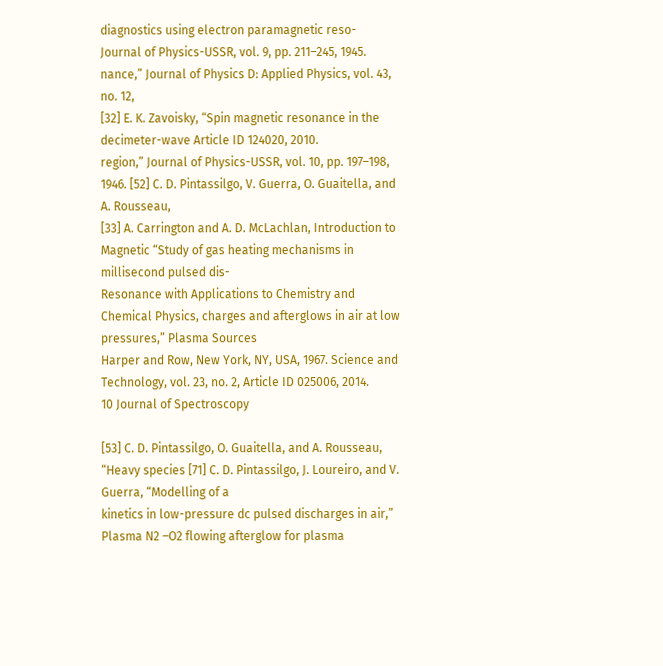diagnostics using electron paramagnetic reso-
Journal of Physics-USSR, vol. 9, pp. 211–245, 1945. nance,” Journal of Physics D: Applied Physics, vol. 43, no. 12,
[32] E. K. Zavoisky, “Spin magnetic resonance in the decimeter-wave Article ID 124020, 2010.
region,” Journal of Physics-USSR, vol. 10, pp. 197–198, 1946. [52] C. D. Pintassilgo, V. Guerra, O. Guaitella, and A. Rousseau,
[33] A. Carrington and A. D. McLachlan, Introduction to Magnetic “Study of gas heating mechanisms in millisecond pulsed dis-
Resonance with Applications to Chemistry and Chemical Physics, charges and afterglows in air at low pressures,” Plasma Sources
Harper and Row, New York, NY, USA, 1967. Science and Technology, vol. 23, no. 2, Article ID 025006, 2014.
10 Journal of Spectroscopy

[53] C. D. Pintassilgo, O. Guaitella, and A. Rousseau, “Heavy species [71] C. D. Pintassilgo, J. Loureiro, and V. Guerra, “Modelling of a
kinetics in low-pressure dc pulsed discharges in air,” Plasma N2 –O2 flowing afterglow for plasma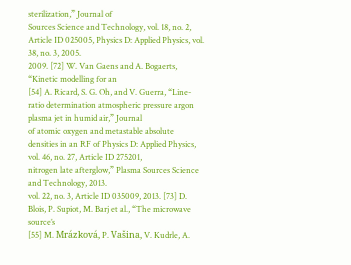sterilization,” Journal of
Sources Science and Technology, vol. 18, no. 2, Article ID 025005, Physics D: Applied Physics, vol. 38, no. 3, 2005.
2009. [72] W. Van Gaens and A. Bogaerts, “Kinetic modelling for an
[54] A. Ricard, S. G. Oh, and V. Guerra, “Line-ratio determination atmospheric pressure argon plasma jet in humid air,” Journal
of atomic oxygen and metastable absolute densities in an RF of Physics D: Applied Physics, vol. 46, no. 27, Article ID 275201,
nitrogen late afterglow,” Plasma Sources Science and Technology, 2013.
vol. 22, no. 3, Article ID 035009, 2013. [73] D. Blois, P. Supiot, M. Barj et al., “The microwave source’s
[55] M. Mrázková, P. Vašina, V. Kudrle, A.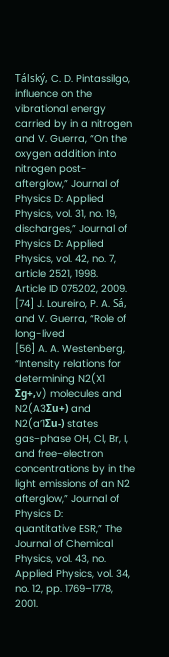Tálský, C. D. Pintassilgo, influence on the vibrational energy carried by in a nitrogen
and V. Guerra, “On the oxygen addition into nitrogen post- afterglow,” Journal of Physics D: Applied Physics, vol. 31, no. 19,
discharges,” Journal of Physics D: Applied Physics, vol. 42, no. 7, article 2521, 1998.
Article ID 075202, 2009. [74] J. Loureiro, P. A. Sá, and V. Guerra, “Role of long-lived
[56] A. A. Westenberg, “Intensity relations for determining N2(X1 Σg+,v) molecules and N2(A3Σu+) and N2(a’1Σu-) states
gas−phase OH, Cl, Br, I, and free−electron concentrations by in the light emissions of an N2 afterglow,” Journal of Physics D:
quantitative ESR,” The Journal of Chemical Physics, vol. 43, no. Applied Physics, vol. 34, no. 12, pp. 1769–1778, 2001.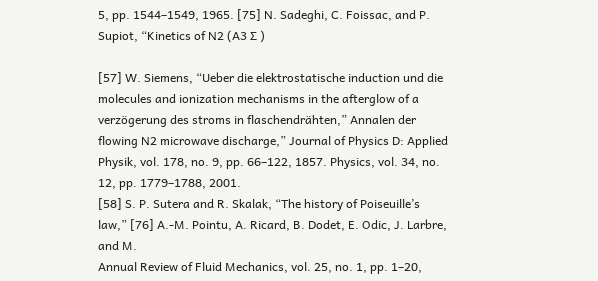5, pp. 1544–1549, 1965. [75] N. Sadeghi, C. Foissac, and P. Supiot, “Kinetics of N2 (A3 ∑ )

[57] W. Siemens, “Ueber die elektrostatische induction und die molecules and ionization mechanisms in the afterglow of a
verzögerung des stroms in flaschendrähten,” Annalen der flowing N2 microwave discharge,” Journal of Physics D: Applied
Physik, vol. 178, no. 9, pp. 66–122, 1857. Physics, vol. 34, no. 12, pp. 1779–1788, 2001.
[58] S. P. Sutera and R. Skalak, “The history of Poiseuille’s law,” [76] A.-M. Pointu, A. Ricard, B. Dodet, E. Odic, J. Larbre, and M.
Annual Review of Fluid Mechanics, vol. 25, no. 1, pp. 1–20,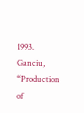1993. Ganciu, “Production of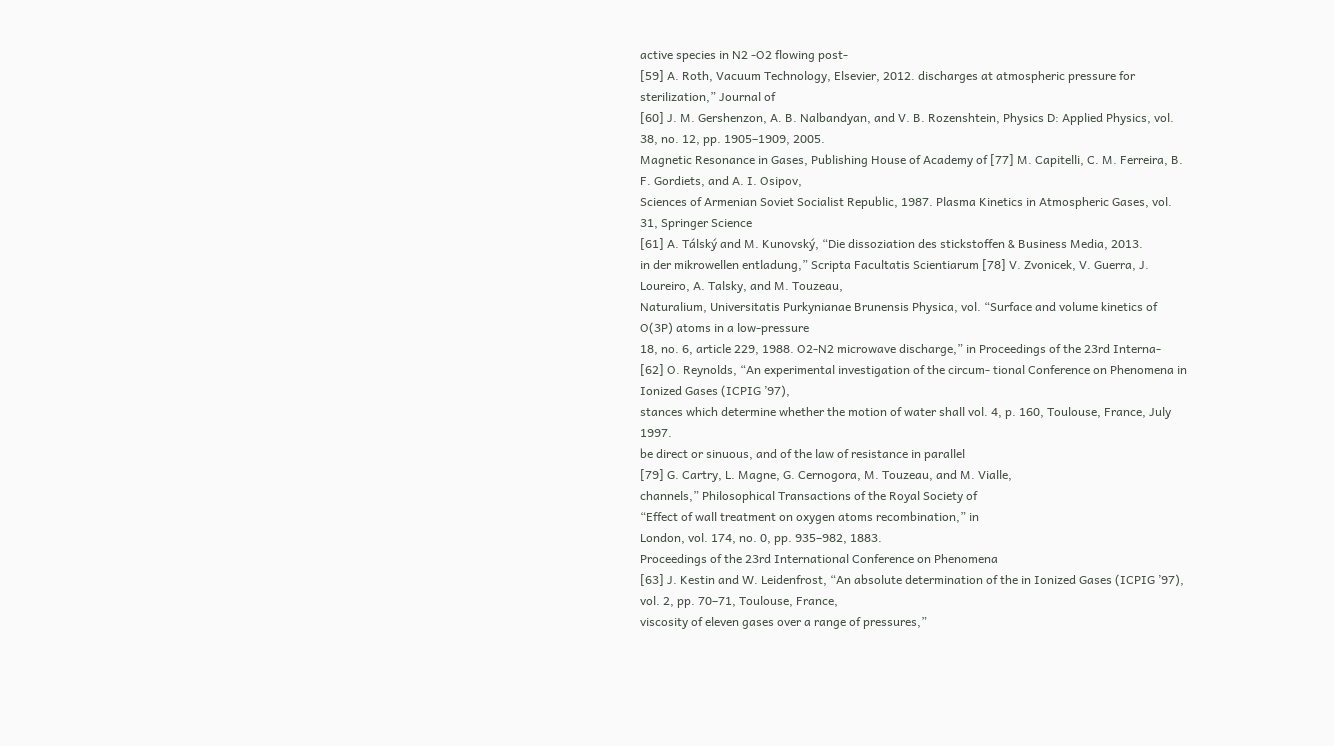active species in N2 -O2 flowing post-
[59] A. Roth, Vacuum Technology, Elsevier, 2012. discharges at atmospheric pressure for sterilization,” Journal of
[60] J. M. Gershenzon, A. B. Nalbandyan, and V. B. Rozenshtein, Physics D: Applied Physics, vol. 38, no. 12, pp. 1905–1909, 2005.
Magnetic Resonance in Gases, Publishing House of Academy of [77] M. Capitelli, C. M. Ferreira, B. F. Gordiets, and A. I. Osipov,
Sciences of Armenian Soviet Socialist Republic, 1987. Plasma Kinetics in Atmospheric Gases, vol. 31, Springer Science
[61] A. Tálský and M. Kunovský, “Die dissoziation des stickstoffen & Business Media, 2013.
in der mikrowellen entladung,” Scripta Facultatis Scientiarum [78] V. Zvonicek, V. Guerra, J. Loureiro, A. Talsky, and M. Touzeau,
Naturalium, Universitatis Purkynianae Brunensis Physica, vol. “Surface and volume kinetics of O(3P) atoms in a low-pressure
18, no. 6, article 229, 1988. O2-N2 microwave discharge,” in Proceedings of the 23rd Interna-
[62] O. Reynolds, “An experimental investigation of the circum- tional Conference on Phenomena in Ionized Gases (ICPIG ’97),
stances which determine whether the motion of water shall vol. 4, p. 160, Toulouse, France, July 1997.
be direct or sinuous, and of the law of resistance in parallel
[79] G. Cartry, L. Magne, G. Cernogora, M. Touzeau, and M. Vialle,
channels,” Philosophical Transactions of the Royal Society of
“Effect of wall treatment on oxygen atoms recombination,” in
London, vol. 174, no. 0, pp. 935–982, 1883.
Proceedings of the 23rd International Conference on Phenomena
[63] J. Kestin and W. Leidenfrost, “An absolute determination of the in Ionized Gases (ICPIG ’97), vol. 2, pp. 70–71, Toulouse, France,
viscosity of eleven gases over a range of pressures,”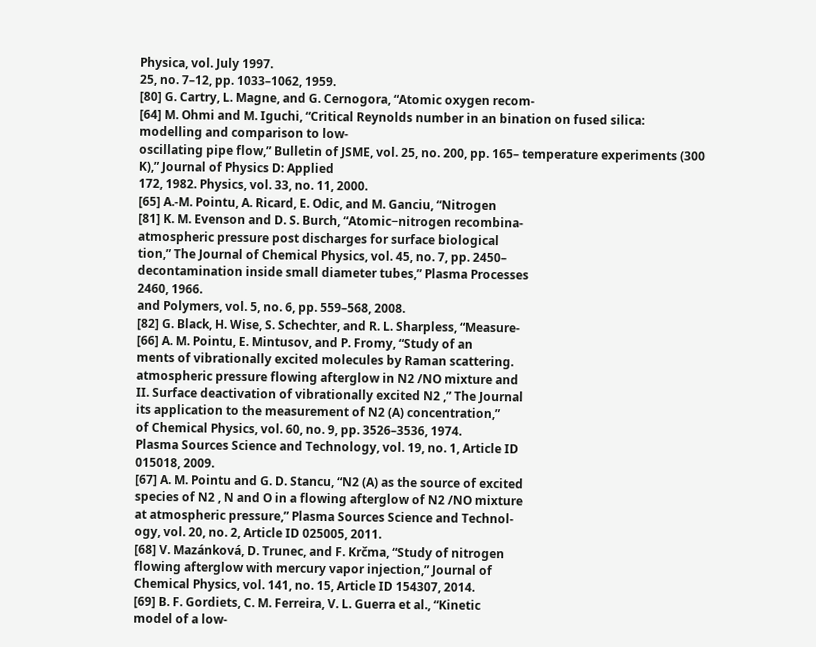Physica, vol. July 1997.
25, no. 7–12, pp. 1033–1062, 1959.
[80] G. Cartry, L. Magne, and G. Cernogora, “Atomic oxygen recom-
[64] M. Ohmi and M. Iguchi, “Critical Reynolds number in an bination on fused silica: modelling and comparison to low-
oscillating pipe flow,” Bulletin of JSME, vol. 25, no. 200, pp. 165– temperature experiments (300 K),” Journal of Physics D: Applied
172, 1982. Physics, vol. 33, no. 11, 2000.
[65] A.-M. Pointu, A. Ricard, E. Odic, and M. Ganciu, “Nitrogen
[81] K. M. Evenson and D. S. Burch, “Atomic−nitrogen recombina-
atmospheric pressure post discharges for surface biological
tion,” The Journal of Chemical Physics, vol. 45, no. 7, pp. 2450–
decontamination inside small diameter tubes,” Plasma Processes
2460, 1966.
and Polymers, vol. 5, no. 6, pp. 559–568, 2008.
[82] G. Black, H. Wise, S. Schechter, and R. L. Sharpless, “Measure-
[66] A. M. Pointu, E. Mintusov, and P. Fromy, “Study of an
ments of vibrationally excited molecules by Raman scattering.
atmospheric pressure flowing afterglow in N2 /NO mixture and
II. Surface deactivation of vibrationally excited N2 ,” The Journal
its application to the measurement of N2 (A) concentration,”
of Chemical Physics, vol. 60, no. 9, pp. 3526–3536, 1974.
Plasma Sources Science and Technology, vol. 19, no. 1, Article ID
015018, 2009.
[67] A. M. Pointu and G. D. Stancu, “N2 (A) as the source of excited
species of N2 , N and O in a flowing afterglow of N2 /NO mixture
at atmospheric pressure,” Plasma Sources Science and Technol-
ogy, vol. 20, no. 2, Article ID 025005, 2011.
[68] V. Mazánková, D. Trunec, and F. Krčma, “Study of nitrogen
flowing afterglow with mercury vapor injection,” Journal of
Chemical Physics, vol. 141, no. 15, Article ID 154307, 2014.
[69] B. F. Gordiets, C. M. Ferreira, V. L. Guerra et al., “Kinetic
model of a low-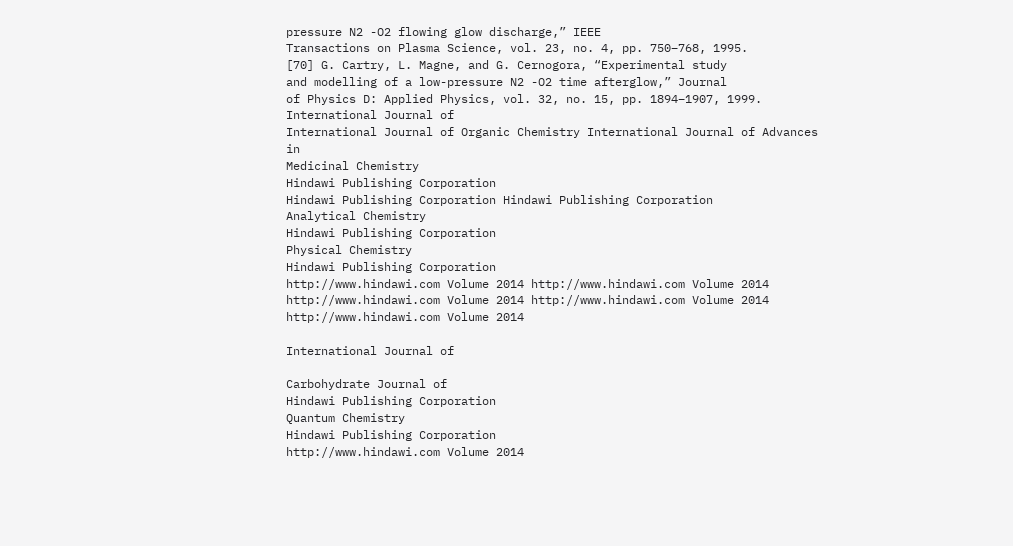pressure N2 -O2 flowing glow discharge,” IEEE
Transactions on Plasma Science, vol. 23, no. 4, pp. 750–768, 1995.
[70] G. Cartry, L. Magne, and G. Cernogora, “Experimental study
and modelling of a low-pressure N2 -O2 time afterglow,” Journal
of Physics D: Applied Physics, vol. 32, no. 15, pp. 1894–1907, 1999.
International Journal of
International Journal of Organic Chemistry International Journal of Advances in
Medicinal Chemistry
Hindawi Publishing Corporation
Hindawi Publishing Corporation Hindawi Publishing Corporation
Analytical Chemistry
Hindawi Publishing Corporation
Physical Chemistry
Hindawi Publishing Corporation
http://www.hindawi.com Volume 2014 http://www.hindawi.com Volume 2014 http://www.hindawi.com Volume 2014 http://www.hindawi.com Volume 2014 http://www.hindawi.com Volume 2014

International Journal of

Carbohydrate Journal of
Hindawi Publishing Corporation
Quantum Chemistry
Hindawi Publishing Corporation
http://www.hindawi.com Volume 2014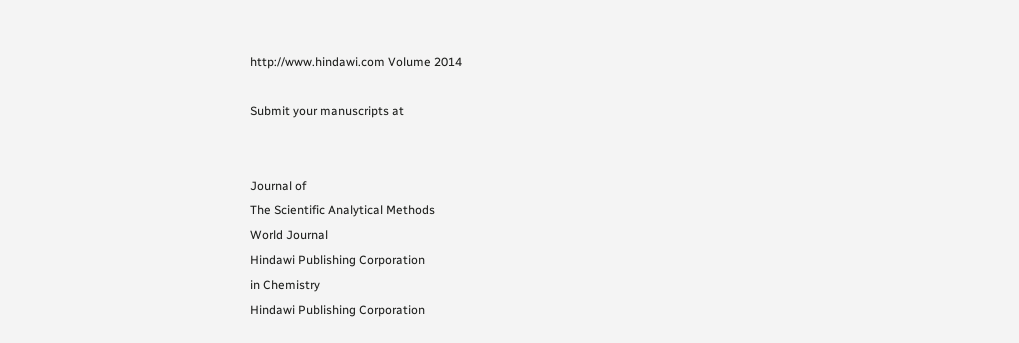http://www.hindawi.com Volume 2014

Submit your manuscripts at


Journal of
The Scientific Analytical Methods
World Journal
Hindawi Publishing Corporation
in Chemistry
Hindawi Publishing Corporation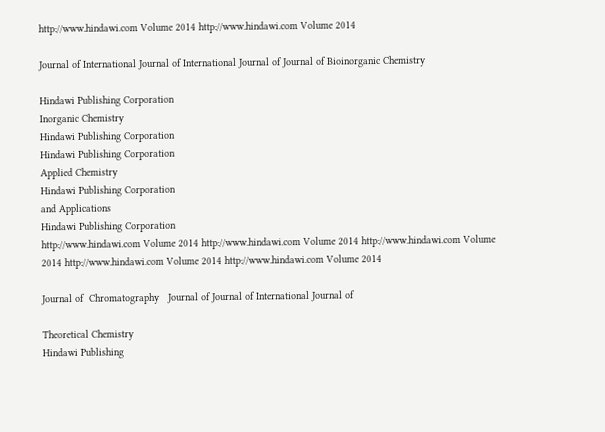http://www.hindawi.com Volume 2014 http://www.hindawi.com Volume 2014

Journal of International Journal of International Journal of Journal of Bioinorganic Chemistry

Hindawi Publishing Corporation
Inorganic Chemistry
Hindawi Publishing Corporation
Hindawi Publishing Corporation
Applied Chemistry
Hindawi Publishing Corporation
and Applications
Hindawi Publishing Corporation
http://www.hindawi.com Volume 2014 http://www.hindawi.com Volume 2014 http://www.hindawi.com Volume 2014 http://www.hindawi.com Volume 2014 http://www.hindawi.com Volume 2014

Journal of  Chromatography   Journal of Journal of International Journal of

Theoretical Chemistry
Hindawi Publishing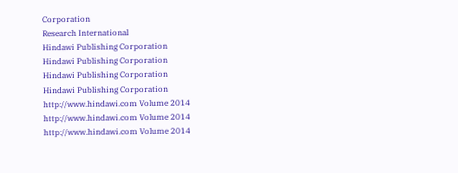Corporation
Research International
Hindawi Publishing Corporation
Hindawi Publishing Corporation
Hindawi Publishing Corporation
Hindawi Publishing Corporation
http://www.hindawi.com Volume 2014 http://www.hindawi.com Volume 2014 http://www.hindawi.com Volume 2014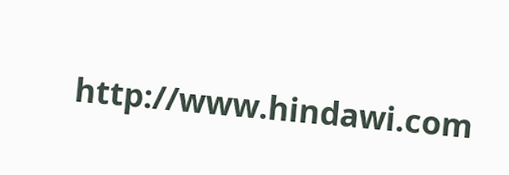http://www.hindawi.com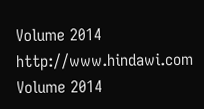Volume 2014 http://www.hindawi.com Volume 2014